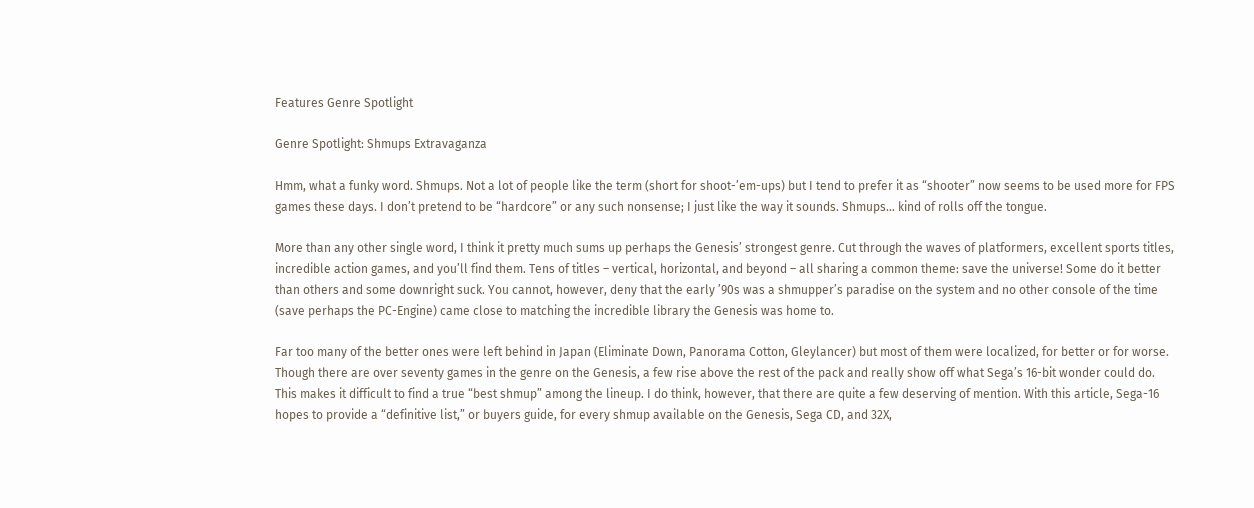Features Genre Spotlight

Genre Spotlight: Shmups Extravaganza

Hmm, what a funky word. Shmups. Not a lot of people like the term (short for shoot-’em-ups) but I tend to prefer it as “shooter” now seems to be used more for FPS games these days. I don’t pretend to be “hardcore” or any such nonsense; I just like the way it sounds. Shmups… kind of rolls off the tongue.

More than any other single word, I think it pretty much sums up perhaps the Genesis’ strongest genre. Cut through the waves of platformers, excellent sports titles, incredible action games, and you’ll find them. Tens of titles – vertical, horizontal, and beyond – all sharing a common theme: save the universe! Some do it better than others and some downright suck. You cannot, however, deny that the early ’90s was a shmupper’s paradise on the system and no other console of the time (save perhaps the PC-Engine) came close to matching the incredible library the Genesis was home to.

Far too many of the better ones were left behind in Japan (Eliminate Down, Panorama Cotton, Gleylancer) but most of them were localized, for better or for worse. Though there are over seventy games in the genre on the Genesis, a few rise above the rest of the pack and really show off what Sega’s 16-bit wonder could do. This makes it difficult to find a true “best shmup” among the lineup. I do think, however, that there are quite a few deserving of mention. With this article, Sega-16 hopes to provide a “definitive list,” or buyers guide, for every shmup available on the Genesis, Sega CD, and 32X,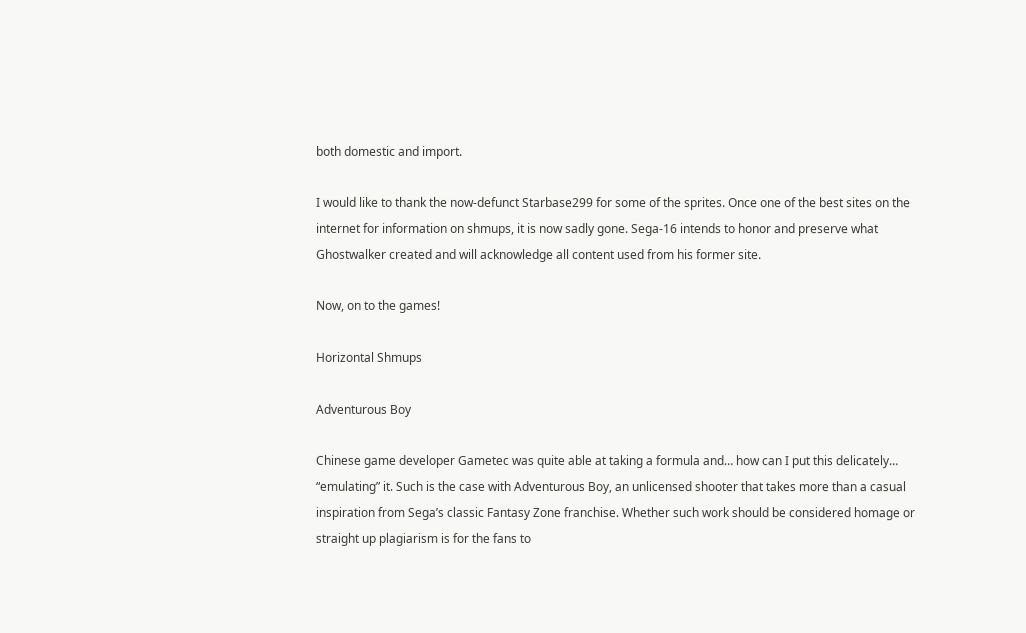both domestic and import.

I would like to thank the now-defunct Starbase299 for some of the sprites. Once one of the best sites on the internet for information on shmups, it is now sadly gone. Sega-16 intends to honor and preserve what Ghostwalker created and will acknowledge all content used from his former site.

Now, on to the games!

Horizontal Shmups

Adventurous Boy

Chinese game developer Gametec was quite able at taking a formula and… how can I put this delicately… “emulating” it. Such is the case with Adventurous Boy, an unlicensed shooter that takes more than a casual inspiration from Sega’s classic Fantasy Zone franchise. Whether such work should be considered homage or straight up plagiarism is for the fans to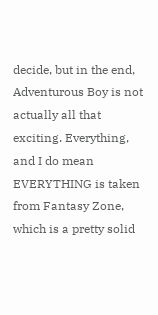decide, but in the end, Adventurous Boy is not actually all that exciting. Everything, and I do mean EVERYTHING is taken from Fantasy Zone, which is a pretty solid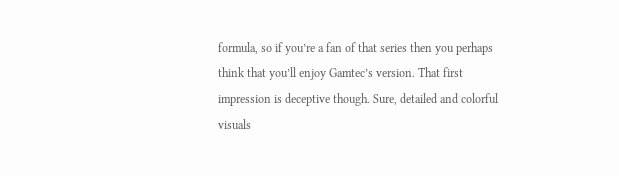formula, so if you’re a fan of that series then you perhaps think that you’ll enjoy Gamtec’s version. That first impression is deceptive though. Sure, detailed and colorful visuals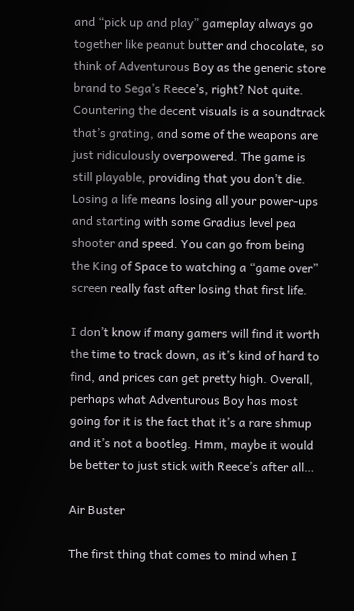and “pick up and play” gameplay always go together like peanut butter and chocolate, so think of Adventurous Boy as the generic store brand to Sega’s Reece’s, right? Not quite. Countering the decent visuals is a soundtrack that’s grating, and some of the weapons are just ridiculously overpowered. The game is still playable, providing that you don’t die. Losing a life means losing all your power-ups and starting with some Gradius level pea shooter and speed. You can go from being the King of Space to watching a “game over” screen really fast after losing that first life.

I don’t know if many gamers will find it worth the time to track down, as it’s kind of hard to find, and prices can get pretty high. Overall, perhaps what Adventurous Boy has most going for it is the fact that it’s a rare shmup and it’s not a bootleg. Hmm, maybe it would be better to just stick with Reece’s after all…

Air Buster

The first thing that comes to mind when I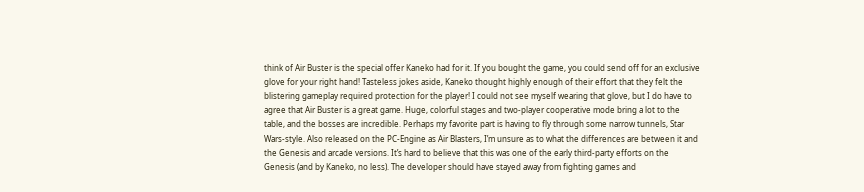think of Air Buster is the special offer Kaneko had for it. If you bought the game, you could send off for an exclusive glove for your right hand! Tasteless jokes aside, Kaneko thought highly enough of their effort that they felt the blistering gameplay required protection for the player! I could not see myself wearing that glove, but I do have to agree that Air Buster is a great game. Huge, colorful stages and two-player cooperative mode bring a lot to the table, and the bosses are incredible. Perhaps my favorite part is having to fly through some narrow tunnels, Star Wars-style. Also released on the PC-Engine as Air Blasters, I’m unsure as to what the differences are between it and the Genesis and arcade versions. It’s hard to believe that this was one of the early third-party efforts on the Genesis (and by Kaneko, no less). The developer should have stayed away from fighting games and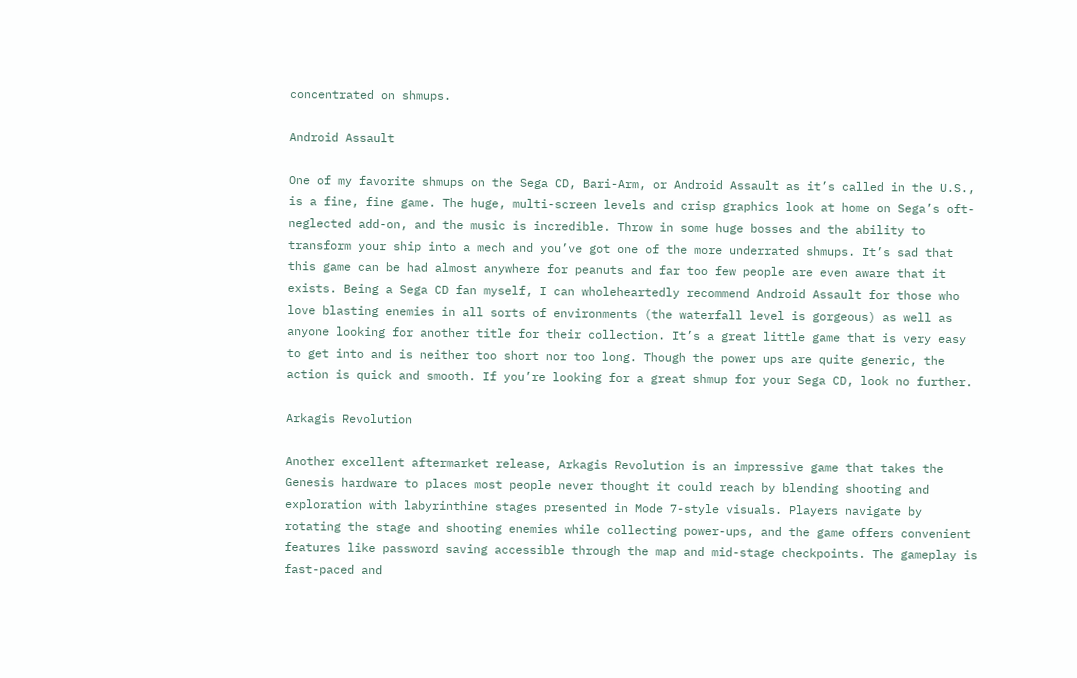concentrated on shmups.

Android Assault

One of my favorite shmups on the Sega CD, Bari-Arm, or Android Assault as it’s called in the U.S., is a fine, fine game. The huge, multi-screen levels and crisp graphics look at home on Sega’s oft-neglected add-on, and the music is incredible. Throw in some huge bosses and the ability to transform your ship into a mech and you’ve got one of the more underrated shmups. It’s sad that this game can be had almost anywhere for peanuts and far too few people are even aware that it exists. Being a Sega CD fan myself, I can wholeheartedly recommend Android Assault for those who love blasting enemies in all sorts of environments (the waterfall level is gorgeous) as well as anyone looking for another title for their collection. It’s a great little game that is very easy to get into and is neither too short nor too long. Though the power ups are quite generic, the action is quick and smooth. If you’re looking for a great shmup for your Sega CD, look no further.

Arkagis Revolution

Another excellent aftermarket release, Arkagis Revolution is an impressive game that takes the Genesis hardware to places most people never thought it could reach by blending shooting and exploration with labyrinthine stages presented in Mode 7-style visuals. Players navigate by rotating the stage and shooting enemies while collecting power-ups, and the game offers convenient features like password saving accessible through the map and mid-stage checkpoints. The gameplay is fast-paced and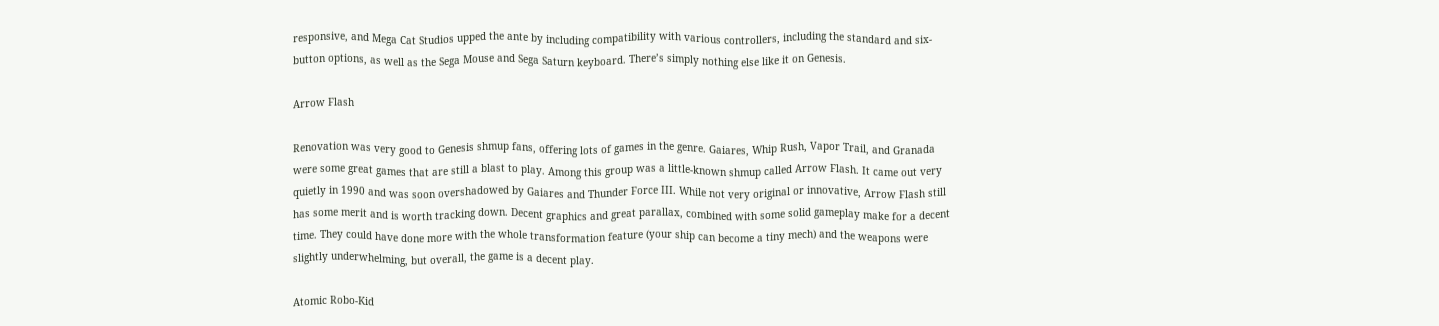responsive, and Mega Cat Studios upped the ante by including compatibility with various controllers, including the standard and six-button options, as well as the Sega Mouse and Sega Saturn keyboard. There’s simply nothing else like it on Genesis.

Arrow Flash

Renovation was very good to Genesis shmup fans, offering lots of games in the genre. Gaiares, Whip Rush, Vapor Trail, and Granada were some great games that are still a blast to play. Among this group was a little-known shmup called Arrow Flash. It came out very quietly in 1990 and was soon overshadowed by Gaiares and Thunder Force III. While not very original or innovative, Arrow Flash still has some merit and is worth tracking down. Decent graphics and great parallax, combined with some solid gameplay make for a decent time. They could have done more with the whole transformation feature (your ship can become a tiny mech) and the weapons were slightly underwhelming, but overall, the game is a decent play.

Atomic Robo-Kid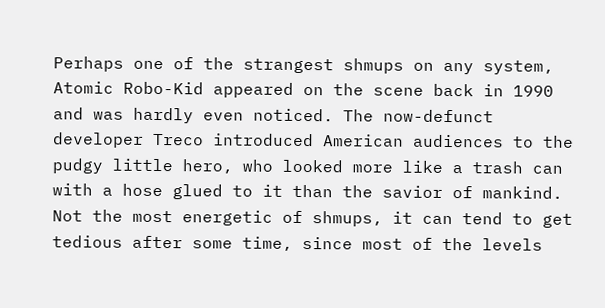Perhaps one of the strangest shmups on any system, Atomic Robo-Kid appeared on the scene back in 1990 and was hardly even noticed. The now-defunct developer Treco introduced American audiences to the pudgy little hero, who looked more like a trash can with a hose glued to it than the savior of mankind. Not the most energetic of shmups, it can tend to get tedious after some time, since most of the levels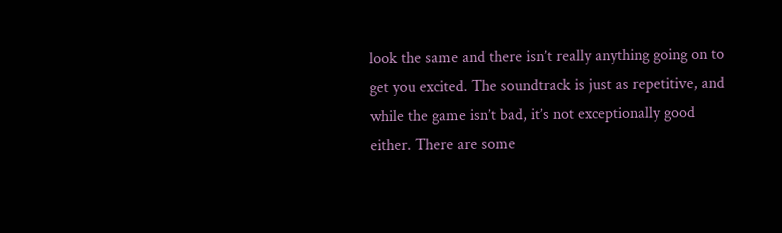look the same and there isn’t really anything going on to get you excited. The soundtrack is just as repetitive, and while the game isn’t bad, it’s not exceptionally good either. There are some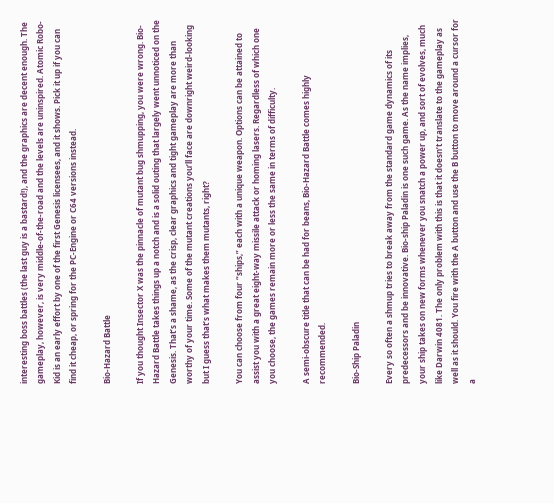interesting boss battles (the last guy is a bastard!), and the graphics are decent enough. The gameplay, however, is very middle-of-the-road and the levels are uninspired. Atomic Robo-Kid is an early effort by one of the first Genesis licensees, and it shows. Pick it up if you can find it cheap, or spring for the PC-Engine or C64 versions instead.

Bio-Hazard Battle

If you thought Insector X was the pinnacle of mutant bug shmupping, you were wrong. Bio-Hazard Battle takes things up a notch and is a solid outing that largely went unnoticed on the Genesis. That’s a shame, as the crisp, clear graphics and tight gameplay are more than worthy of your time. Some of the mutant creations you’ll face are downright weird-looking but I guess that’s what makes them mutants, right?

You can choose from four “ships,” each with a unique weapon. Options can be attained to assist you with a great eight-way missile attack or homing lasers. Regardless of which one you choose, the games remain more or less the same in terms of difficulty.

A semi-obscure title that can be had for beans, Bio-Hazard Battle comes highly recommended.

Bio-Ship Paladin

Every so often a shmup tries to break away from the standard game dynamics of its predecessors and be innovative. Bio-ship Paladin is one such game. As the name implies, your ship takes on new forms whenever you snatch a power up, and sort of evolves, much like Darwin 4081. The only problem with this is that it doesn’t translate to the gameplay as well as it should. You fire with the A button and use the B button to move around a cursor for a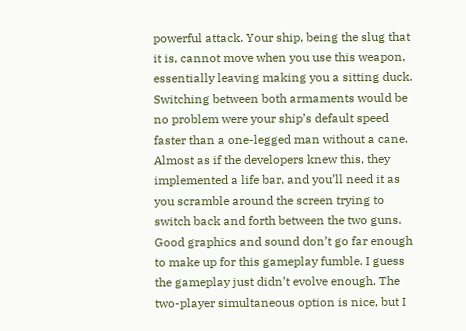powerful attack. Your ship, being the slug that it is, cannot move when you use this weapon, essentially leaving making you a sitting duck. Switching between both armaments would be no problem were your ship’s default speed faster than a one-legged man without a cane. Almost as if the developers knew this, they implemented a life bar, and you’ll need it as you scramble around the screen trying to switch back and forth between the two guns. Good graphics and sound don’t go far enough to make up for this gameplay fumble. I guess the gameplay just didn’t evolve enough. The two-player simultaneous option is nice, but I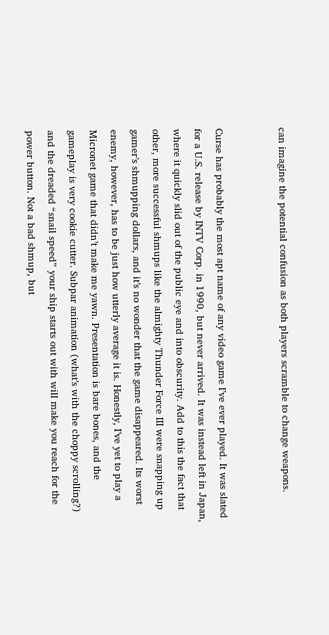can imagine the potential confusion as both players scramble to change weapons.


Curse has probably the most apt name of any video game I’ve ever played. It was slated for a U.S. release by INTV Corp. in 1990, but never arrived. It was instead left in Japan, where it quickly slid out of the public eye and into obscurity. Add to this the fact that other, more successful shmups like the almighty Thunder Force III were snapping up gamer’s shmupping dollars, and it’s no wonder that the game disappeared. Its worst enemy, however, has to be just how utterly average it is. Honestly, I’ve yet to play a Micronet game that didn’t make me yawn. Presentation is bare bones, and the gameplay is very cookie cutter. Subpar animation (what’s with the choppy scrolling?) and the dreaded “snail speed” your ship starts out with will make you reach for the power button. Not a bad shmup, but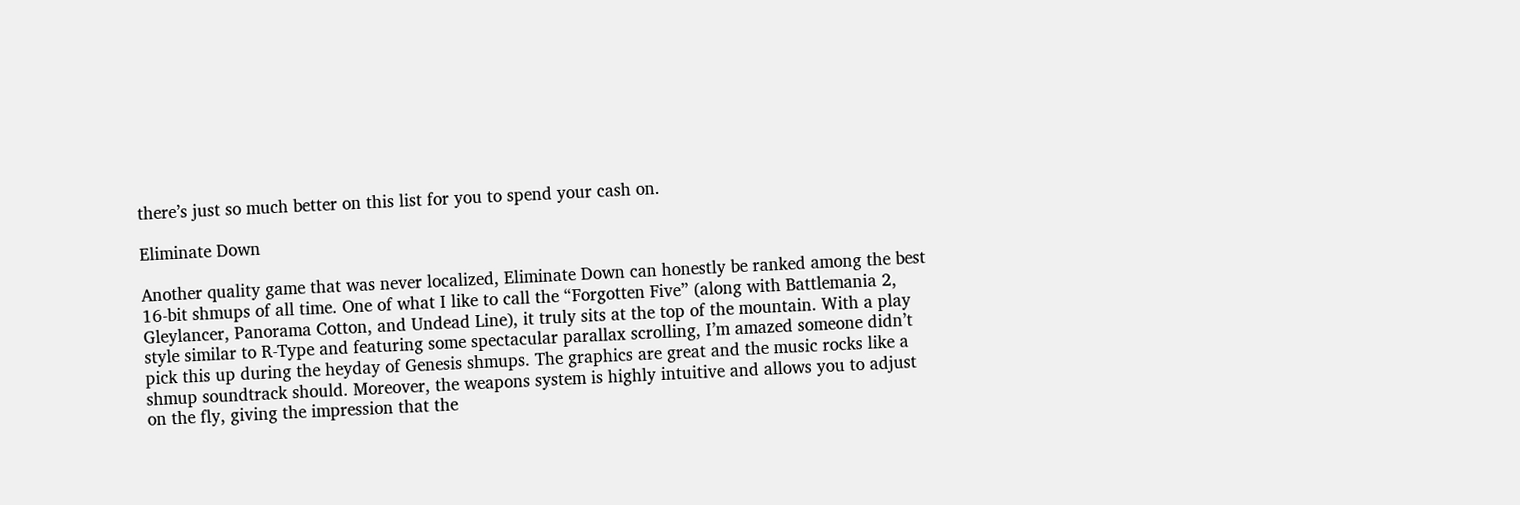there’s just so much better on this list for you to spend your cash on.

Eliminate Down

Another quality game that was never localized, Eliminate Down can honestly be ranked among the best 16-bit shmups of all time. One of what I like to call the “Forgotten Five” (along with Battlemania 2, Gleylancer, Panorama Cotton, and Undead Line), it truly sits at the top of the mountain. With a play style similar to R-Type and featuring some spectacular parallax scrolling, I’m amazed someone didn’t pick this up during the heyday of Genesis shmups. The graphics are great and the music rocks like a shmup soundtrack should. Moreover, the weapons system is highly intuitive and allows you to adjust on the fly, giving the impression that the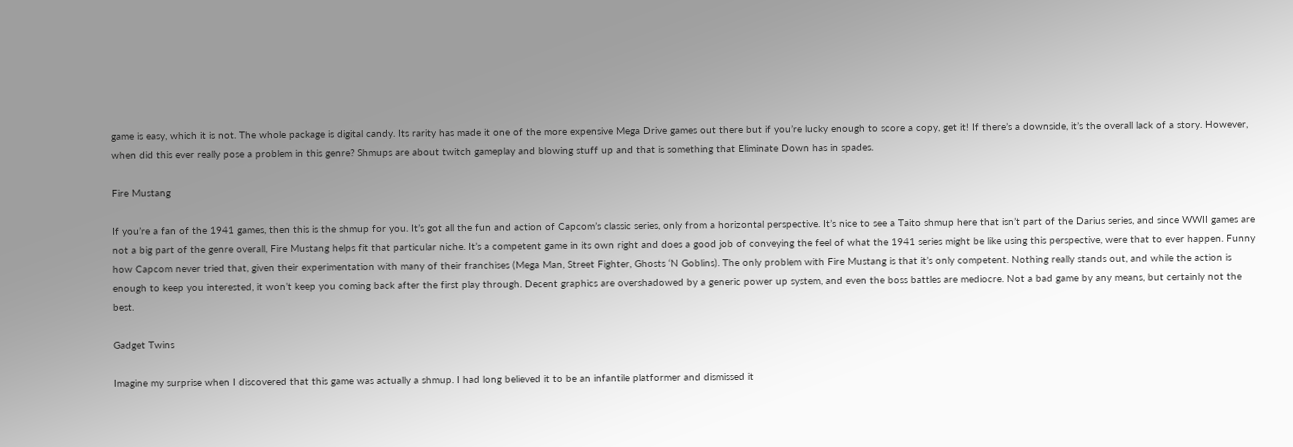game is easy, which it is not. The whole package is digital candy. Its rarity has made it one of the more expensive Mega Drive games out there but if you’re lucky enough to score a copy, get it! If there’s a downside, it’s the overall lack of a story. However, when did this ever really pose a problem in this genre? Shmups are about twitch gameplay and blowing stuff up and that is something that Eliminate Down has in spades.

Fire Mustang

If you’re a fan of the 1941 games, then this is the shmup for you. It’s got all the fun and action of Capcom’s classic series, only from a horizontal perspective. It’s nice to see a Taito shmup here that isn’t part of the Darius series, and since WWII games are not a big part of the genre overall, Fire Mustang helps fit that particular niche. It’s a competent game in its own right and does a good job of conveying the feel of what the 1941 series might be like using this perspective, were that to ever happen. Funny how Capcom never tried that, given their experimentation with many of their franchises (Mega Man, Street Fighter, Ghosts ‘N Goblins). The only problem with Fire Mustang is that it’s only competent. Nothing really stands out, and while the action is enough to keep you interested, it won’t keep you coming back after the first play through. Decent graphics are overshadowed by a generic power up system, and even the boss battles are mediocre. Not a bad game by any means, but certainly not the best.

Gadget Twins

Imagine my surprise when I discovered that this game was actually a shmup. I had long believed it to be an infantile platformer and dismissed it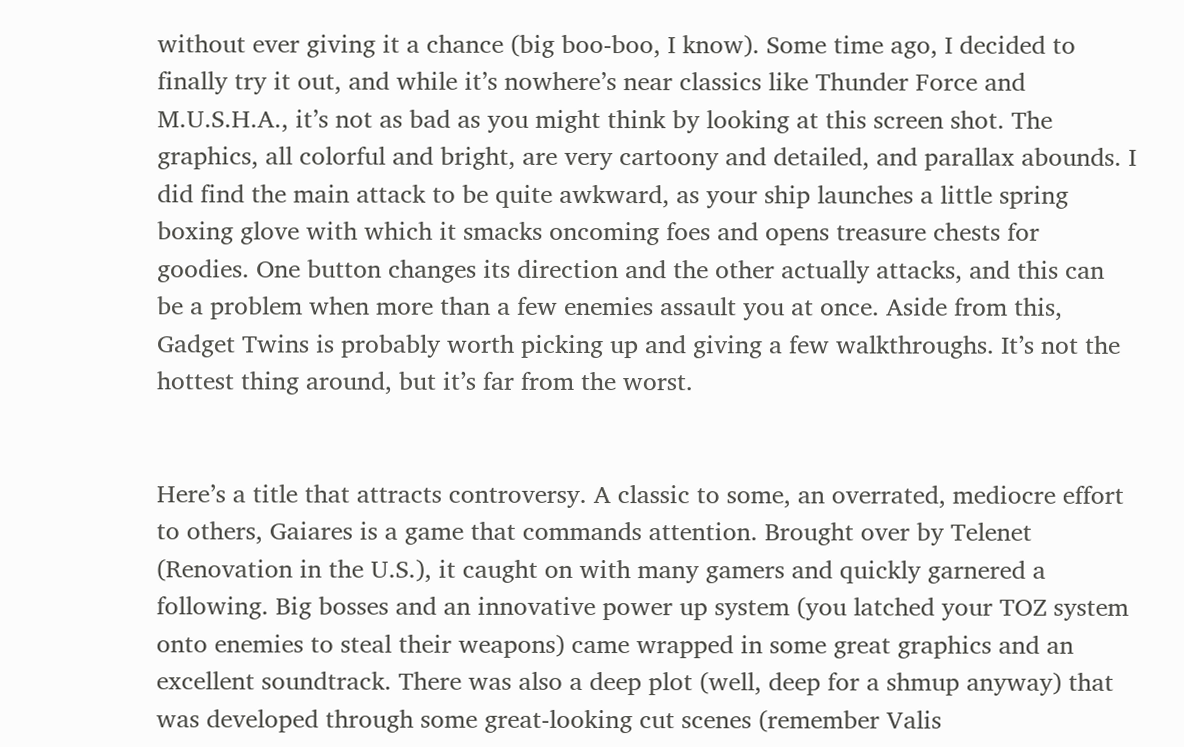without ever giving it a chance (big boo-boo, I know). Some time ago, I decided to finally try it out, and while it’s nowhere’s near classics like Thunder Force and M.U.S.H.A., it’s not as bad as you might think by looking at this screen shot. The graphics, all colorful and bright, are very cartoony and detailed, and parallax abounds. I did find the main attack to be quite awkward, as your ship launches a little spring boxing glove with which it smacks oncoming foes and opens treasure chests for goodies. One button changes its direction and the other actually attacks, and this can be a problem when more than a few enemies assault you at once. Aside from this, Gadget Twins is probably worth picking up and giving a few walkthroughs. It’s not the hottest thing around, but it’s far from the worst.


Here’s a title that attracts controversy. A classic to some, an overrated, mediocre effort to others, Gaiares is a game that commands attention. Brought over by Telenet (Renovation in the U.S.), it caught on with many gamers and quickly garnered a following. Big bosses and an innovative power up system (you latched your TOZ system onto enemies to steal their weapons) came wrapped in some great graphics and an excellent soundtrack. There was also a deep plot (well, deep for a shmup anyway) that was developed through some great-looking cut scenes (remember Valis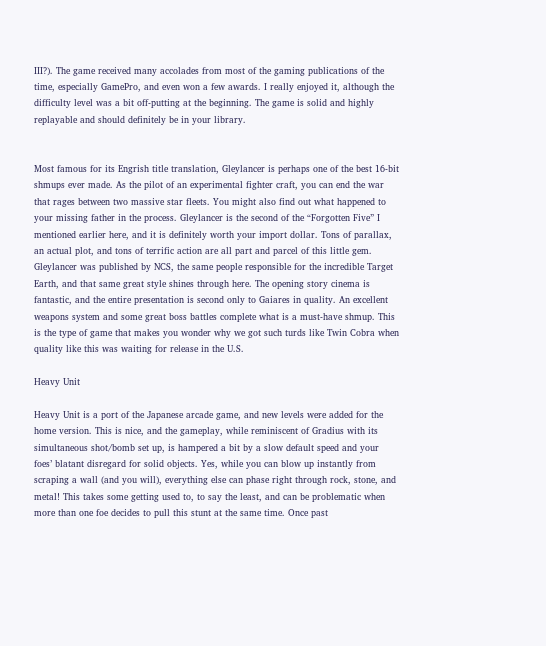III?). The game received many accolades from most of the gaming publications of the time, especially GamePro, and even won a few awards. I really enjoyed it, although the difficulty level was a bit off-putting at the beginning. The game is solid and highly replayable and should definitely be in your library.


Most famous for its Engrish title translation, Gleylancer is perhaps one of the best 16-bit shmups ever made. As the pilot of an experimental fighter craft, you can end the war that rages between two massive star fleets. You might also find out what happened to your missing father in the process. Gleylancer is the second of the “Forgotten Five” I mentioned earlier here, and it is definitely worth your import dollar. Tons of parallax, an actual plot, and tons of terrific action are all part and parcel of this little gem. Gleylancer was published by NCS, the same people responsible for the incredible Target Earth, and that same great style shines through here. The opening story cinema is fantastic, and the entire presentation is second only to Gaiares in quality. An excellent weapons system and some great boss battles complete what is a must-have shmup. This is the type of game that makes you wonder why we got such turds like Twin Cobra when quality like this was waiting for release in the U.S.

Heavy Unit

Heavy Unit is a port of the Japanese arcade game, and new levels were added for the home version. This is nice, and the gameplay, while reminiscent of Gradius with its simultaneous shot/bomb set up, is hampered a bit by a slow default speed and your foes’ blatant disregard for solid objects. Yes, while you can blow up instantly from scraping a wall (and you will), everything else can phase right through rock, stone, and metal! This takes some getting used to, to say the least, and can be problematic when more than one foe decides to pull this stunt at the same time. Once past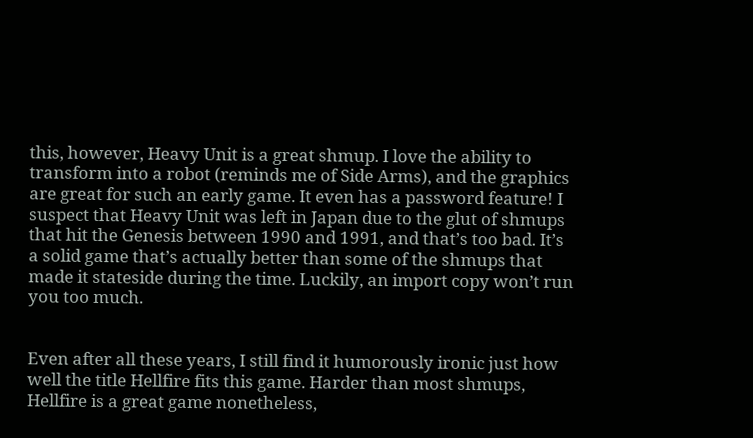this, however, Heavy Unit is a great shmup. I love the ability to transform into a robot (reminds me of Side Arms), and the graphics are great for such an early game. It even has a password feature! I suspect that Heavy Unit was left in Japan due to the glut of shmups that hit the Genesis between 1990 and 1991, and that’s too bad. It’s a solid game that’s actually better than some of the shmups that made it stateside during the time. Luckily, an import copy won’t run you too much.


Even after all these years, I still find it humorously ironic just how well the title Hellfire fits this game. Harder than most shmups, Hellfire is a great game nonetheless,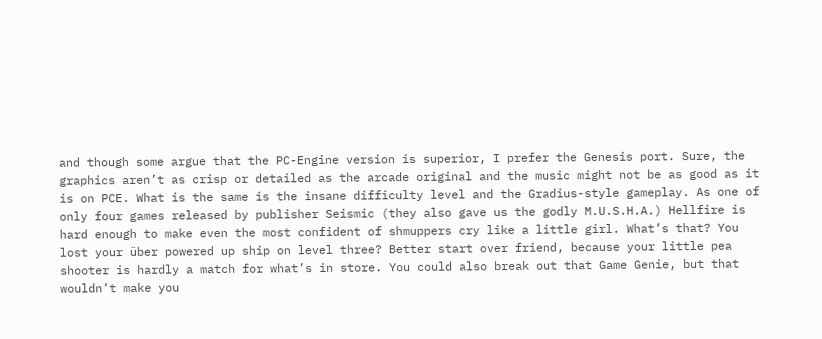and though some argue that the PC-Engine version is superior, I prefer the Genesis port. Sure, the graphics aren’t as crisp or detailed as the arcade original and the music might not be as good as it is on PCE. What is the same is the insane difficulty level and the Gradius-style gameplay. As one of only four games released by publisher Seismic (they also gave us the godly M.U.S.H.A.) Hellfire is hard enough to make even the most confident of shmuppers cry like a little girl. What’s that? You lost your über powered up ship on level three? Better start over friend, because your little pea shooter is hardly a match for what’s in store. You could also break out that Game Genie, but that wouldn’t make you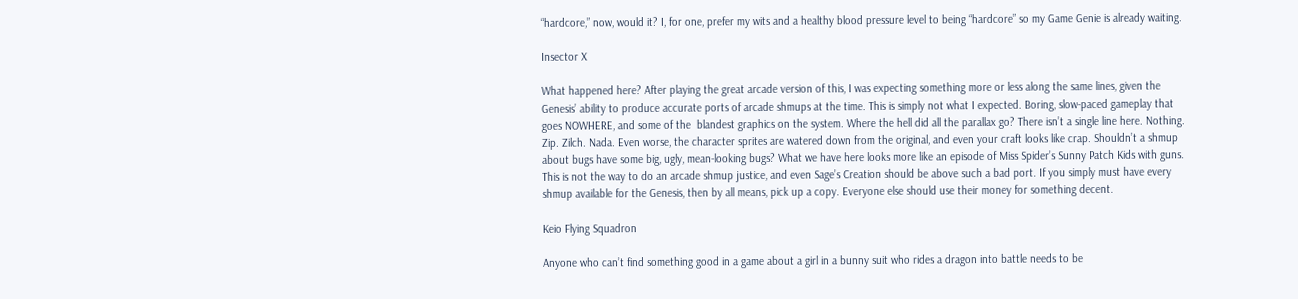“hardcore,” now, would it? I, for one, prefer my wits and a healthy blood pressure level to being “hardcore” so my Game Genie is already waiting.

Insector X

What happened here? After playing the great arcade version of this, I was expecting something more or less along the same lines, given the Genesis’ ability to produce accurate ports of arcade shmups at the time. This is simply not what I expected. Boring, slow-paced gameplay that goes NOWHERE, and some of the  blandest graphics on the system. Where the hell did all the parallax go? There isn’t a single line here. Nothing. Zip. Zilch. Nada. Even worse, the character sprites are watered down from the original, and even your craft looks like crap. Shouldn’t a shmup about bugs have some big, ugly, mean-looking bugs? What we have here looks more like an episode of Miss Spider’s Sunny Patch Kids with guns. This is not the way to do an arcade shmup justice, and even Sage’s Creation should be above such a bad port. If you simply must have every shmup available for the Genesis, then by all means, pick up a copy. Everyone else should use their money for something decent.

Keio Flying Squadron

Anyone who can’t find something good in a game about a girl in a bunny suit who rides a dragon into battle needs to be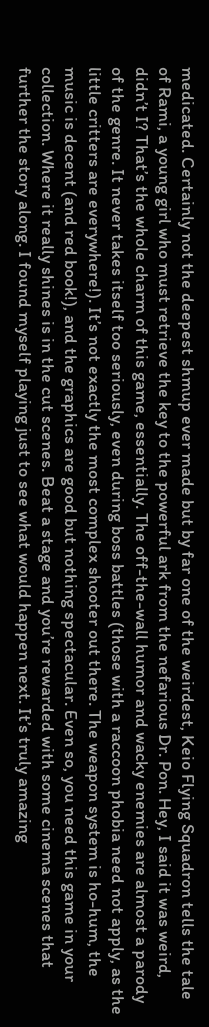medicated. Certainly not the deepest shmup ever made but by far one of the weirdest, Keio Flying Squadron tells the tale of Rami, a young girl who must retrieve the key to the powerful ark from the nefarious Dr. Pon. Hey, I said it was weird, didn’t I? That’s the whole charm of this game, essentially. The off-the-wall humor and wacky enemies are almost a parody of the genre. It never takes itself too seriously, even during boss battles (those with a raccoon phobia need not apply, as the little critters are everywhere!). It’s not exactly the most complex shooter out there. The weapon system is ho-hum, the music is decent (and red book!), and the graphics are good but nothing spectacular. Even so, you need this game in your collection. Where it really shines is in the cut scenes. Beat a stage and you’re rewarded with some cinema scenes that further the story along. I found myself playing just to see what would happen next. It’s truly amazing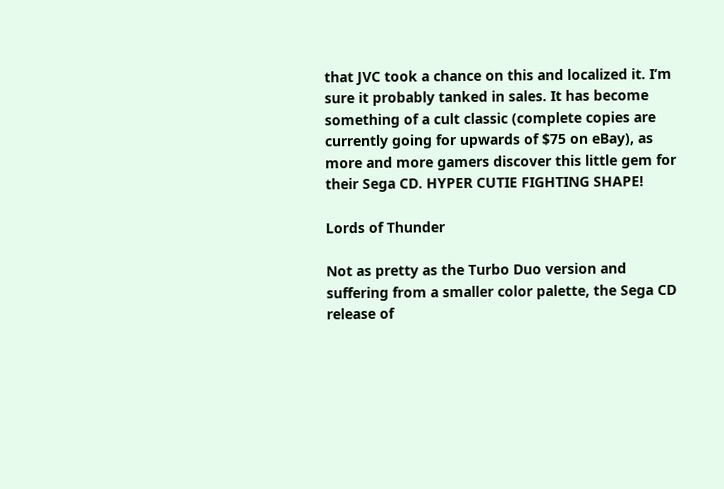that JVC took a chance on this and localized it. I’m sure it probably tanked in sales. It has become something of a cult classic (complete copies are currently going for upwards of $75 on eBay), as more and more gamers discover this little gem for their Sega CD. HYPER CUTIE FIGHTING SHAPE!

Lords of Thunder

Not as pretty as the Turbo Duo version and suffering from a smaller color palette, the Sega CD release of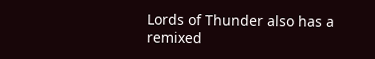Lords of Thunder also has a remixed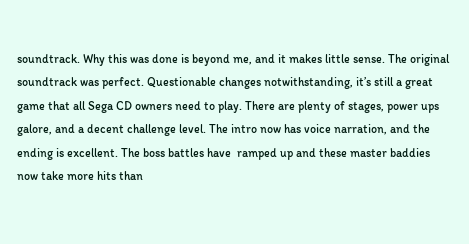soundtrack. Why this was done is beyond me, and it makes little sense. The original soundtrack was perfect. Questionable changes notwithstanding, it’s still a great game that all Sega CD owners need to play. There are plenty of stages, power ups galore, and a decent challenge level. The intro now has voice narration, and the ending is excellent. The boss battles have  ramped up and these master baddies now take more hits than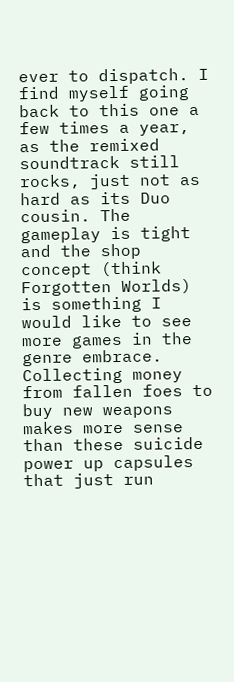ever to dispatch. I find myself going back to this one a few times a year, as the remixed soundtrack still rocks, just not as hard as its Duo cousin. The gameplay is tight and the shop concept (think Forgotten Worlds) is something I would like to see more games in the genre embrace. Collecting money from fallen foes to buy new weapons makes more sense than these suicide power up capsules that just run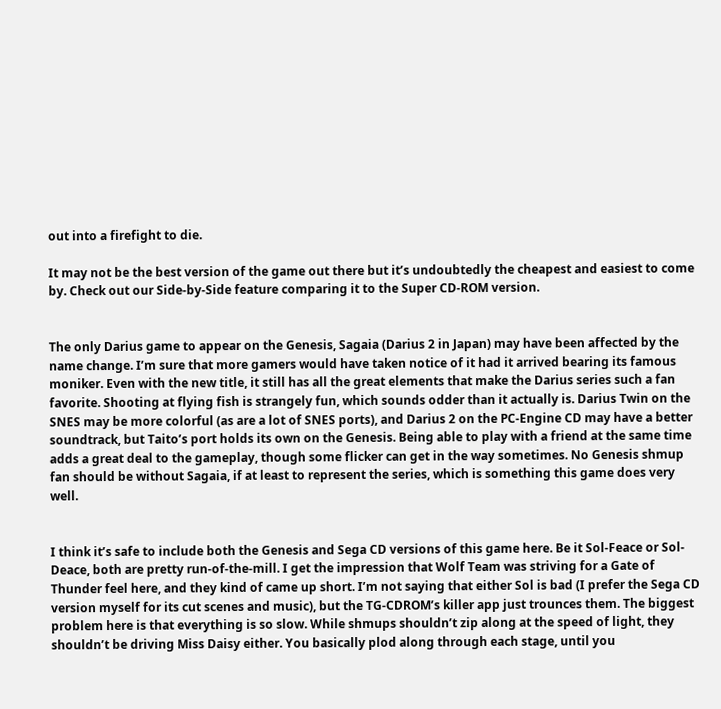out into a firefight to die.

It may not be the best version of the game out there but it’s undoubtedly the cheapest and easiest to come by. Check out our Side-by-Side feature comparing it to the Super CD-ROM version.


The only Darius game to appear on the Genesis, Sagaia (Darius 2 in Japan) may have been affected by the name change. I’m sure that more gamers would have taken notice of it had it arrived bearing its famous moniker. Even with the new title, it still has all the great elements that make the Darius series such a fan favorite. Shooting at flying fish is strangely fun, which sounds odder than it actually is. Darius Twin on the SNES may be more colorful (as are a lot of SNES ports), and Darius 2 on the PC-Engine CD may have a better soundtrack, but Taito’s port holds its own on the Genesis. Being able to play with a friend at the same time adds a great deal to the gameplay, though some flicker can get in the way sometimes. No Genesis shmup fan should be without Sagaia, if at least to represent the series, which is something this game does very well.


I think it’s safe to include both the Genesis and Sega CD versions of this game here. Be it Sol-Feace or Sol-Deace, both are pretty run-of-the-mill. I get the impression that Wolf Team was striving for a Gate of Thunder feel here, and they kind of came up short. I’m not saying that either Sol is bad (I prefer the Sega CD version myself for its cut scenes and music), but the TG-CDROM’s killer app just trounces them. The biggest problem here is that everything is so slow. While shmups shouldn’t zip along at the speed of light, they shouldn’t be driving Miss Daisy either. You basically plod along through each stage, until you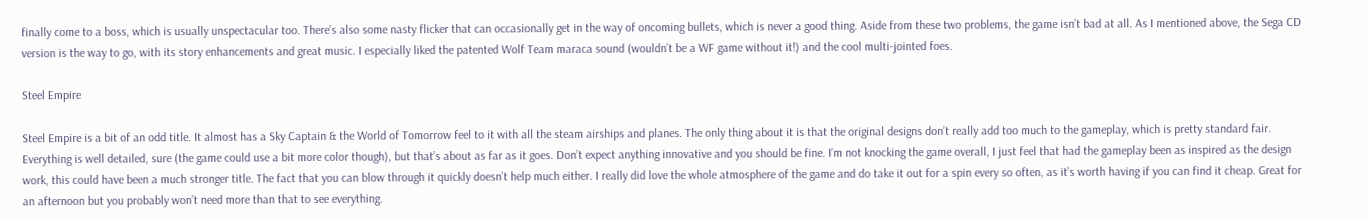finally come to a boss, which is usually unspectacular too. There’s also some nasty flicker that can occasionally get in the way of oncoming bullets, which is never a good thing. Aside from these two problems, the game isn’t bad at all. As I mentioned above, the Sega CD version is the way to go, with its story enhancements and great music. I especially liked the patented Wolf Team maraca sound (wouldn’t be a WF game without it!) and the cool multi-jointed foes.

Steel Empire

Steel Empire is a bit of an odd title. It almost has a Sky Captain & the World of Tomorrow feel to it with all the steam airships and planes. The only thing about it is that the original designs don’t really add too much to the gameplay, which is pretty standard fair. Everything is well detailed, sure (the game could use a bit more color though), but that’s about as far as it goes. Don’t expect anything innovative and you should be fine. I’m not knocking the game overall, I just feel that had the gameplay been as inspired as the design work, this could have been a much stronger title. The fact that you can blow through it quickly doesn’t help much either. I really did love the whole atmosphere of the game and do take it out for a spin every so often, as it’s worth having if you can find it cheap. Great for an afternoon but you probably won’t need more than that to see everything.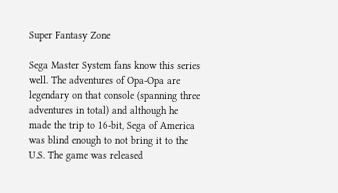Super Fantasy Zone

Sega Master System fans know this series well. The adventures of Opa-Opa are legendary on that console (spanning three adventures in total) and although he made the trip to 16-bit, Sega of America was blind enough to not bring it to the U.S. The game was released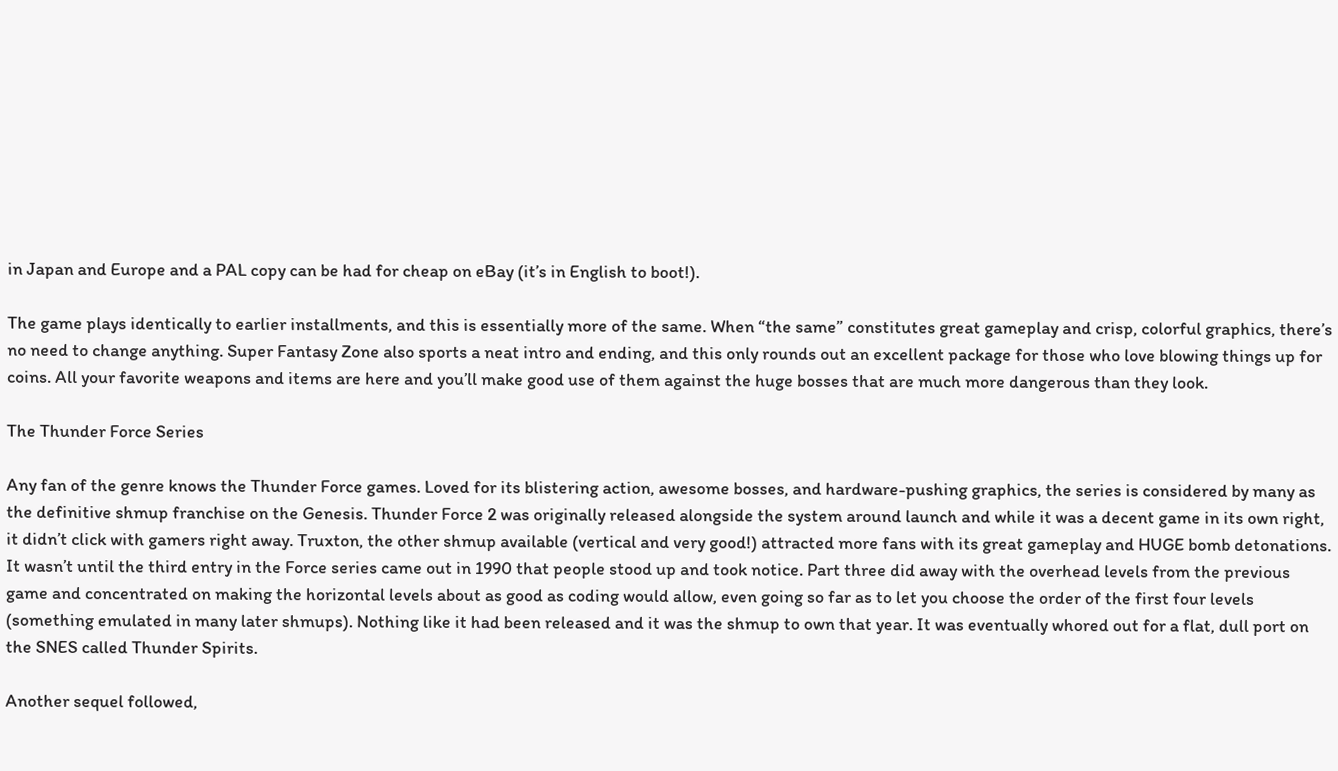in Japan and Europe and a PAL copy can be had for cheap on eBay (it’s in English to boot!).

The game plays identically to earlier installments, and this is essentially more of the same. When “the same” constitutes great gameplay and crisp, colorful graphics, there’s no need to change anything. Super Fantasy Zone also sports a neat intro and ending, and this only rounds out an excellent package for those who love blowing things up for coins. All your favorite weapons and items are here and you’ll make good use of them against the huge bosses that are much more dangerous than they look.

The Thunder Force Series

Any fan of the genre knows the Thunder Force games. Loved for its blistering action, awesome bosses, and hardware-pushing graphics, the series is considered by many as the definitive shmup franchise on the Genesis. Thunder Force 2 was originally released alongside the system around launch and while it was a decent game in its own right, it didn’t click with gamers right away. Truxton, the other shmup available (vertical and very good!) attracted more fans with its great gameplay and HUGE bomb detonations. It wasn’t until the third entry in the Force series came out in 1990 that people stood up and took notice. Part three did away with the overhead levels from the previous game and concentrated on making the horizontal levels about as good as coding would allow, even going so far as to let you choose the order of the first four levels (something emulated in many later shmups). Nothing like it had been released and it was the shmup to own that year. It was eventually whored out for a flat, dull port on the SNES called Thunder Spirits.

Another sequel followed,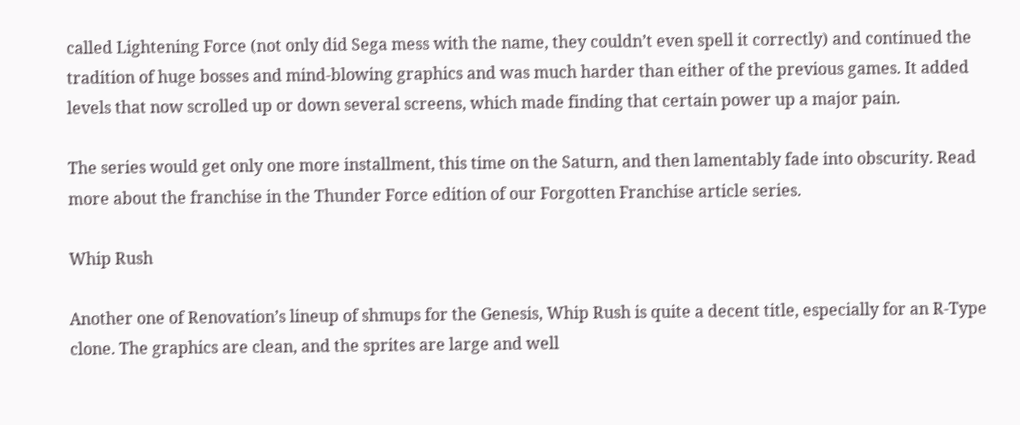called Lightening Force (not only did Sega mess with the name, they couldn’t even spell it correctly) and continued the tradition of huge bosses and mind-blowing graphics and was much harder than either of the previous games. It added levels that now scrolled up or down several screens, which made finding that certain power up a major pain.

The series would get only one more installment, this time on the Saturn, and then lamentably fade into obscurity. Read more about the franchise in the Thunder Force edition of our Forgotten Franchise article series.

Whip Rush

Another one of Renovation’s lineup of shmups for the Genesis, Whip Rush is quite a decent title, especially for an R-Type clone. The graphics are clean, and the sprites are large and well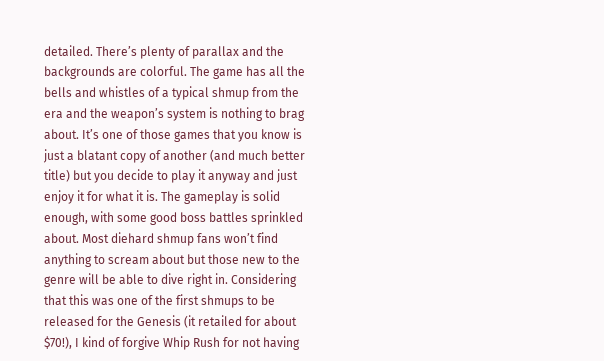detailed. There’s plenty of parallax and the backgrounds are colorful. The game has all the bells and whistles of a typical shmup from the era and the weapon’s system is nothing to brag about. It’s one of those games that you know is just a blatant copy of another (and much better title) but you decide to play it anyway and just enjoy it for what it is. The gameplay is solid enough, with some good boss battles sprinkled about. Most diehard shmup fans won’t find anything to scream about but those new to the genre will be able to dive right in. Considering that this was one of the first shmups to be released for the Genesis (it retailed for about $70!), I kind of forgive Whip Rush for not having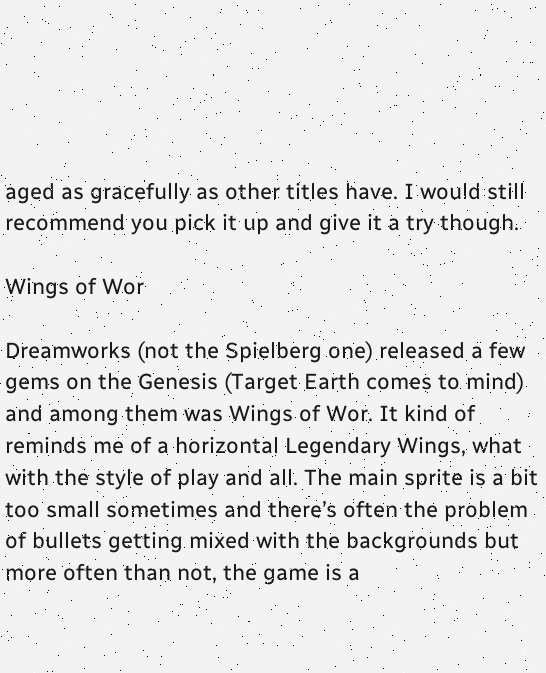aged as gracefully as other titles have. I would still recommend you pick it up and give it a try though.

Wings of Wor

Dreamworks (not the Spielberg one) released a few gems on the Genesis (Target Earth comes to mind) and among them was Wings of Wor. It kind of reminds me of a horizontal Legendary Wings, what with the style of play and all. The main sprite is a bit too small sometimes and there’s often the problem of bullets getting mixed with the backgrounds but more often than not, the game is a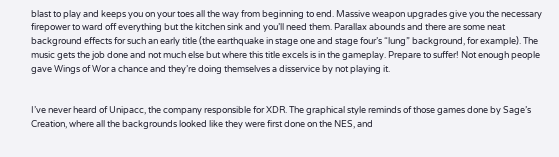blast to play and keeps you on your toes all the way from beginning to end. Massive weapon upgrades give you the necessary firepower to ward off everything but the kitchen sink and you’ll need them. Parallax abounds and there are some neat background effects for such an early title (the earthquake in stage one and stage four’s “lung” background, for example). The music gets the job done and not much else but where this title excels is in the gameplay. Prepare to suffer! Not enough people gave Wings of Wor a chance and they’re doing themselves a disservice by not playing it.


I’ve never heard of Unipacc, the company responsible for XDR. The graphical style reminds of those games done by Sage’s Creation, where all the backgrounds looked like they were first done on the NES, and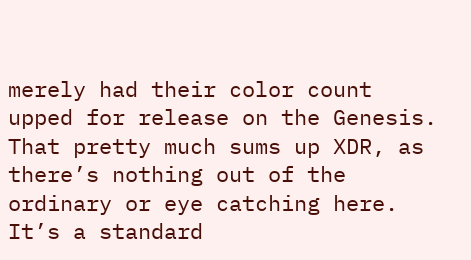merely had their color count upped for release on the Genesis. That pretty much sums up XDR, as there’s nothing out of the ordinary or eye catching here. It’s a standard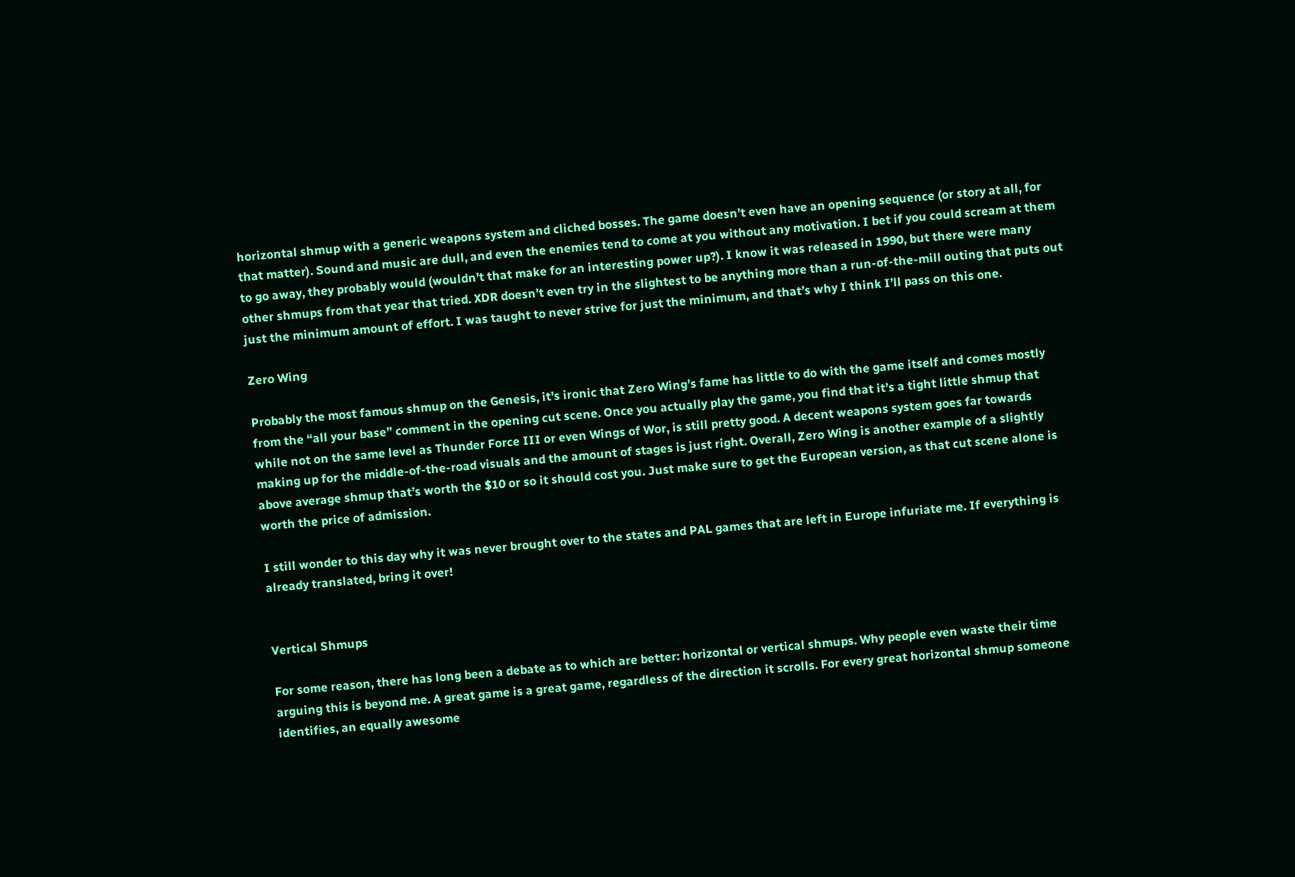horizontal shmup with a generic weapons system and cliched bosses. The game doesn’t even have an opening sequence (or story at all, for that matter). Sound and music are dull, and even the enemies tend to come at you without any motivation. I bet if you could scream at them to go away, they probably would (wouldn’t that make for an interesting power up?). I know it was released in 1990, but there were many other shmups from that year that tried. XDR doesn’t even try in the slightest to be anything more than a run-of-the-mill outing that puts out just the minimum amount of effort. I was taught to never strive for just the minimum, and that’s why I think I’ll pass on this one.

Zero Wing

Probably the most famous shmup on the Genesis, it’s ironic that Zero Wing’s fame has little to do with the game itself and comes mostly from the “all your base” comment in the opening cut scene. Once you actually play the game, you find that it’s a tight little shmup that while not on the same level as Thunder Force III or even Wings of Wor, is still pretty good. A decent weapons system goes far towards making up for the middle-of-the-road visuals and the amount of stages is just right. Overall, Zero Wing is another example of a slightly above average shmup that’s worth the $10 or so it should cost you. Just make sure to get the European version, as that cut scene alone is worth the price of admission.

I still wonder to this day why it was never brought over to the states and PAL games that are left in Europe infuriate me. If everything is already translated, bring it over!


Vertical Shmups

For some reason, there has long been a debate as to which are better: horizontal or vertical shmups. Why people even waste their time arguing this is beyond me. A great game is a great game, regardless of the direction it scrolls. For every great horizontal shmup someone identifies, an equally awesome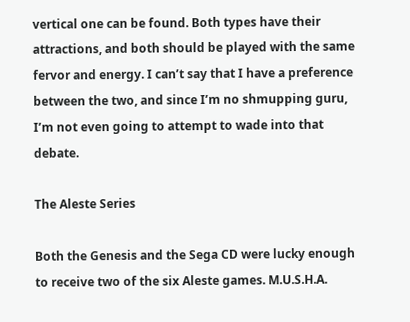vertical one can be found. Both types have their attractions, and both should be played with the same fervor and energy. I can’t say that I have a preference between the two, and since I’m no shmupping guru, I’m not even going to attempt to wade into that debate.

The Aleste Series

Both the Genesis and the Sega CD were lucky enough to receive two of the six Aleste games. M.U.S.H.A.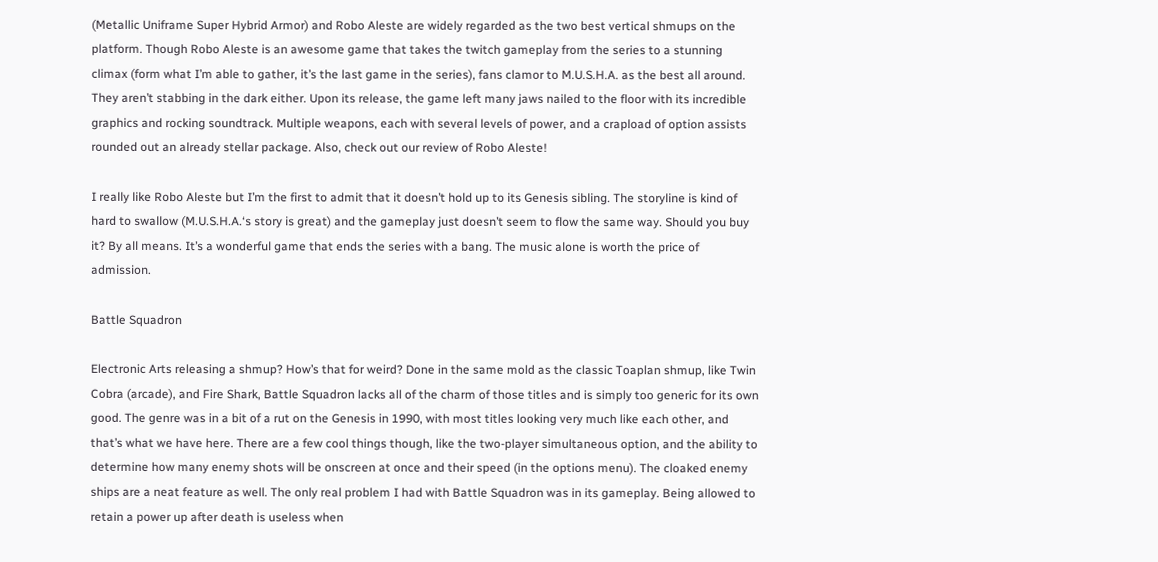(Metallic Uniframe Super Hybrid Armor) and Robo Aleste are widely regarded as the two best vertical shmups on the platform. Though Robo Aleste is an awesome game that takes the twitch gameplay from the series to a stunning climax (form what I’m able to gather, it’s the last game in the series), fans clamor to M.U.S.H.A. as the best all around. They aren’t stabbing in the dark either. Upon its release, the game left many jaws nailed to the floor with its incredible graphics and rocking soundtrack. Multiple weapons, each with several levels of power, and a crapload of option assists rounded out an already stellar package. Also, check out our review of Robo Aleste!

I really like Robo Aleste but I’m the first to admit that it doesn’t hold up to its Genesis sibling. The storyline is kind of hard to swallow (M.U.S.H.A.‘s story is great) and the gameplay just doesn’t seem to flow the same way. Should you buy it? By all means. It’s a wonderful game that ends the series with a bang. The music alone is worth the price of admission.

Battle Squadron

Electronic Arts releasing a shmup? How’s that for weird? Done in the same mold as the classic Toaplan shmup, like Twin Cobra (arcade), and Fire Shark, Battle Squadron lacks all of the charm of those titles and is simply too generic for its own good. The genre was in a bit of a rut on the Genesis in 1990, with most titles looking very much like each other, and that’s what we have here. There are a few cool things though, like the two-player simultaneous option, and the ability to determine how many enemy shots will be onscreen at once and their speed (in the options menu). The cloaked enemy ships are a neat feature as well. The only real problem I had with Battle Squadron was in its gameplay. Being allowed to retain a power up after death is useless when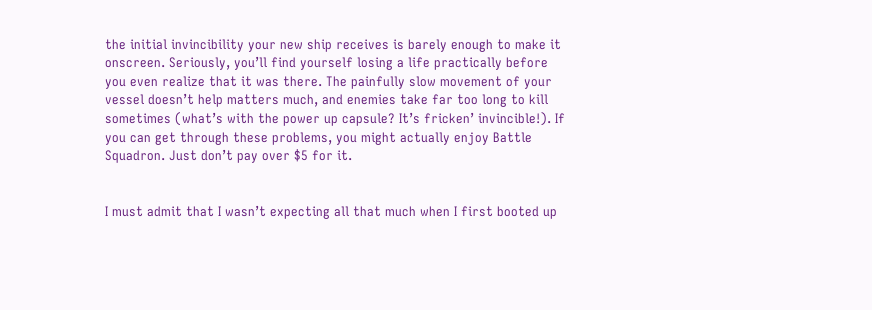the initial invincibility your new ship receives is barely enough to make it onscreen. Seriously, you’ll find yourself losing a life practically before you even realize that it was there. The painfully slow movement of your vessel doesn’t help matters much, and enemies take far too long to kill sometimes (what’s with the power up capsule? It’s fricken’ invincible!). If you can get through these problems, you might actually enjoy Battle Squadron. Just don’t pay over $5 for it.


I must admit that I wasn’t expecting all that much when I first booted up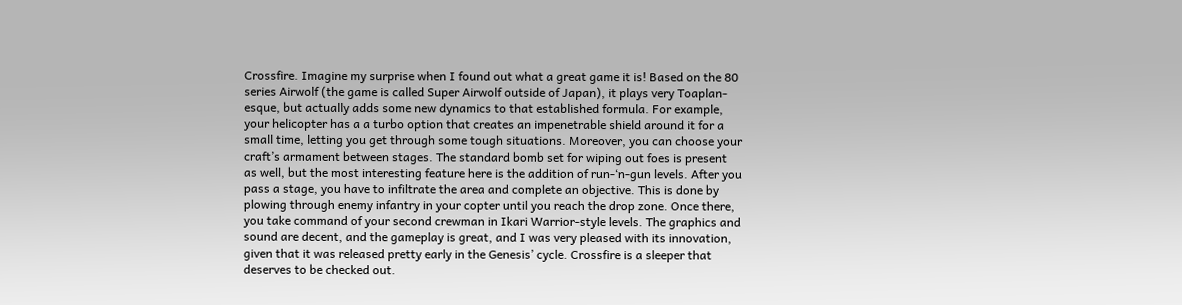Crossfire. Imagine my surprise when I found out what a great game it is! Based on the 80 series Airwolf (the game is called Super Airwolf outside of Japan), it plays very Toaplan-esque, but actually adds some new dynamics to that established formula. For example, your helicopter has a a turbo option that creates an impenetrable shield around it for a small time, letting you get through some tough situations. Moreover, you can choose your craft’s armament between stages. The standard bomb set for wiping out foes is present as well, but the most interesting feature here is the addition of run-‘n-gun levels. After you pass a stage, you have to infiltrate the area and complete an objective. This is done by plowing through enemy infantry in your copter until you reach the drop zone. Once there, you take command of your second crewman in Ikari Warrior-style levels. The graphics and sound are decent, and the gameplay is great, and I was very pleased with its innovation, given that it was released pretty early in the Genesis’ cycle. Crossfire is a sleeper that deserves to be checked out.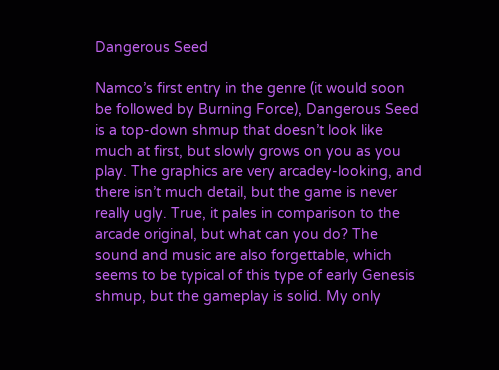Dangerous Seed

Namco’s first entry in the genre (it would soon be followed by Burning Force), Dangerous Seed is a top-down shmup that doesn’t look like much at first, but slowly grows on you as you play. The graphics are very arcadey-looking, and there isn’t much detail, but the game is never really ugly. True, it pales in comparison to the arcade original, but what can you do? The sound and music are also forgettable, which seems to be typical of this type of early Genesis shmup, but the gameplay is solid. My only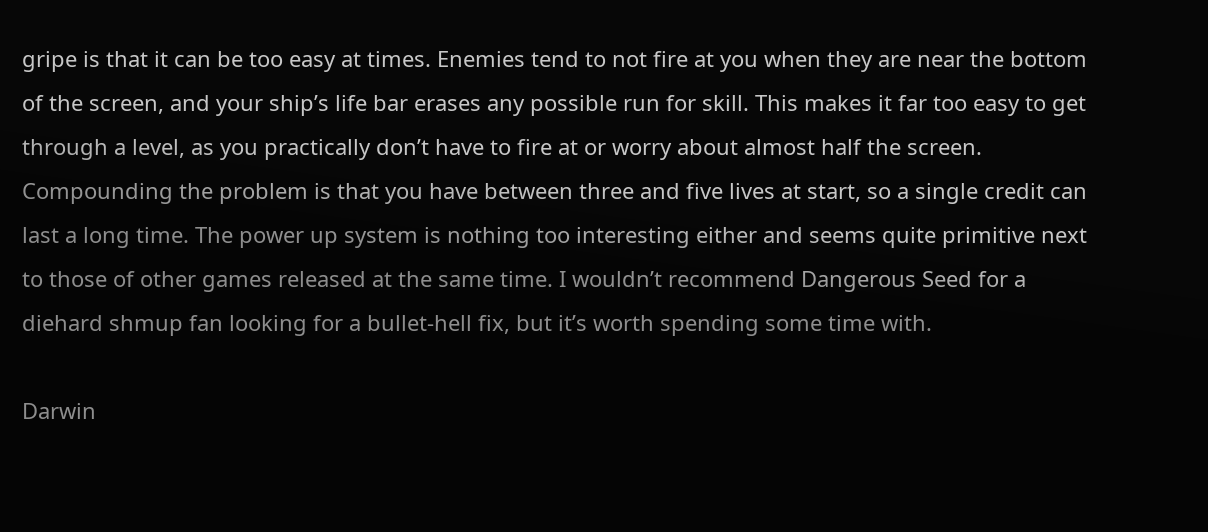gripe is that it can be too easy at times. Enemies tend to not fire at you when they are near the bottom of the screen, and your ship’s life bar erases any possible run for skill. This makes it far too easy to get through a level, as you practically don’t have to fire at or worry about almost half the screen. Compounding the problem is that you have between three and five lives at start, so a single credit can last a long time. The power up system is nothing too interesting either and seems quite primitive next to those of other games released at the same time. I wouldn’t recommend Dangerous Seed for a diehard shmup fan looking for a bullet-hell fix, but it’s worth spending some time with.

Darwin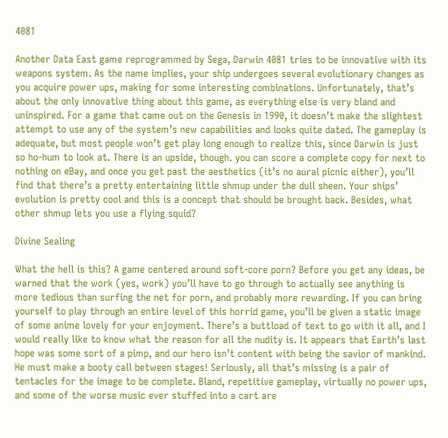4081

Another Data East game reprogrammed by Sega, Darwin 4081 tries to be innovative with its weapons system. As the name implies, your ship undergoes several evolutionary changes as you acquire power ups, making for some interesting combinations. Unfortunately, that’s about the only innovative thing about this game, as everything else is very bland and uninspired. For a game that came out on the Genesis in 1990, it doesn’t make the slightest attempt to use any of the system’s new capabilities and looks quite dated. The gameplay is adequate, but most people won’t get play long enough to realize this, since Darwin is just so ho-hum to look at. There is an upside, though. you can score a complete copy for next to nothing on eBay, and once you get past the aesthetics (it’s no aural picnic either), you’ll find that there’s a pretty entertaining little shmup under the dull sheen. Your ships’ evolution is pretty cool and this is a concept that should be brought back. Besides, what other shmup lets you use a flying squid?

Divine Sealing

What the hell is this? A game centered around soft-core porn? Before you get any ideas, be warned that the work (yes, work) you’ll have to go through to actually see anything is more tedious than surfing the net for porn, and probably more rewarding. If you can bring yourself to play through an entire level of this horrid game, you’ll be given a static image of some anime lovely for your enjoyment. There’s a buttload of text to go with it all, and I would really like to know what the reason for all the nudity is. It appears that Earth’s last hope was some sort of a pimp, and our hero isn’t content with being the savior of mankind. He must make a booty call between stages! Seriously, all that’s missing is a pair of tentacles for the image to be complete. Bland, repetitive gameplay, virtually no power ups, and some of the worse music ever stuffed into a cart are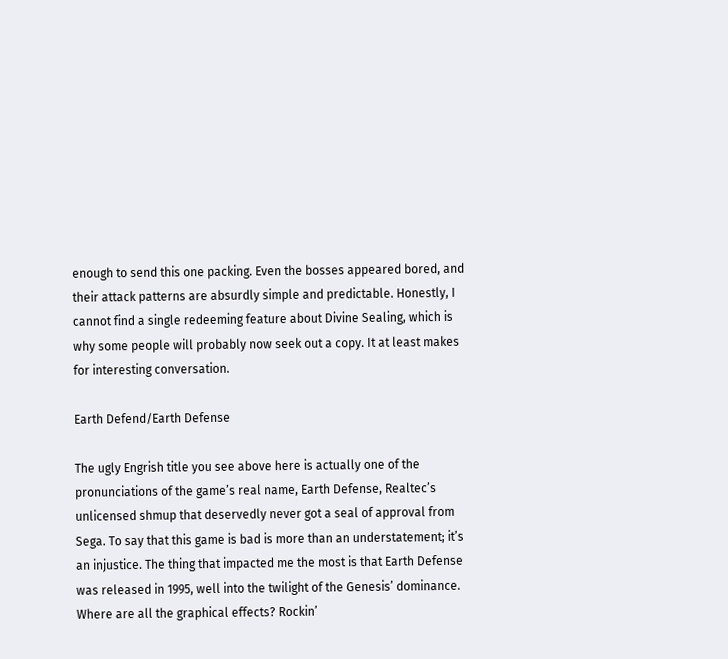enough to send this one packing. Even the bosses appeared bored, and their attack patterns are absurdly simple and predictable. Honestly, I cannot find a single redeeming feature about Divine Sealing, which is why some people will probably now seek out a copy. It at least makes for interesting conversation.

Earth Defend/Earth Defense

The ugly Engrish title you see above here is actually one of the pronunciations of the game’s real name, Earth Defense, Realtec’s unlicensed shmup that deservedly never got a seal of approval from Sega. To say that this game is bad is more than an understatement; it’s an injustice. The thing that impacted me the most is that Earth Defense was released in 1995, well into the twilight of the Genesis’ dominance. Where are all the graphical effects? Rockin’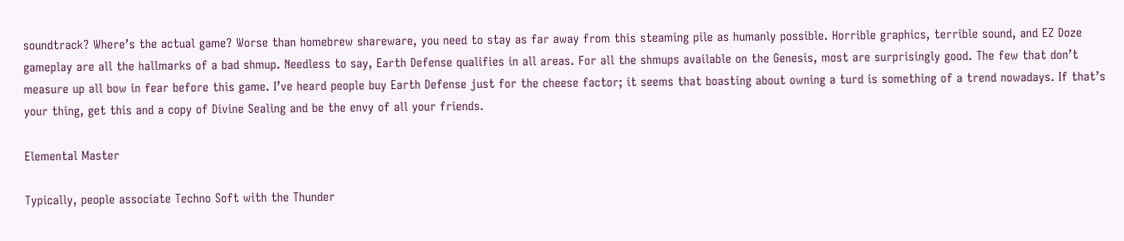soundtrack? Where’s the actual game? Worse than homebrew shareware, you need to stay as far away from this steaming pile as humanly possible. Horrible graphics, terrible sound, and EZ Doze gameplay are all the hallmarks of a bad shmup. Needless to say, Earth Defense qualifies in all areas. For all the shmups available on the Genesis, most are surprisingly good. The few that don’t measure up all bow in fear before this game. I’ve heard people buy Earth Defense just for the cheese factor; it seems that boasting about owning a turd is something of a trend nowadays. If that’s your thing, get this and a copy of Divine Sealing and be the envy of all your friends.

Elemental Master

Typically, people associate Techno Soft with the Thunder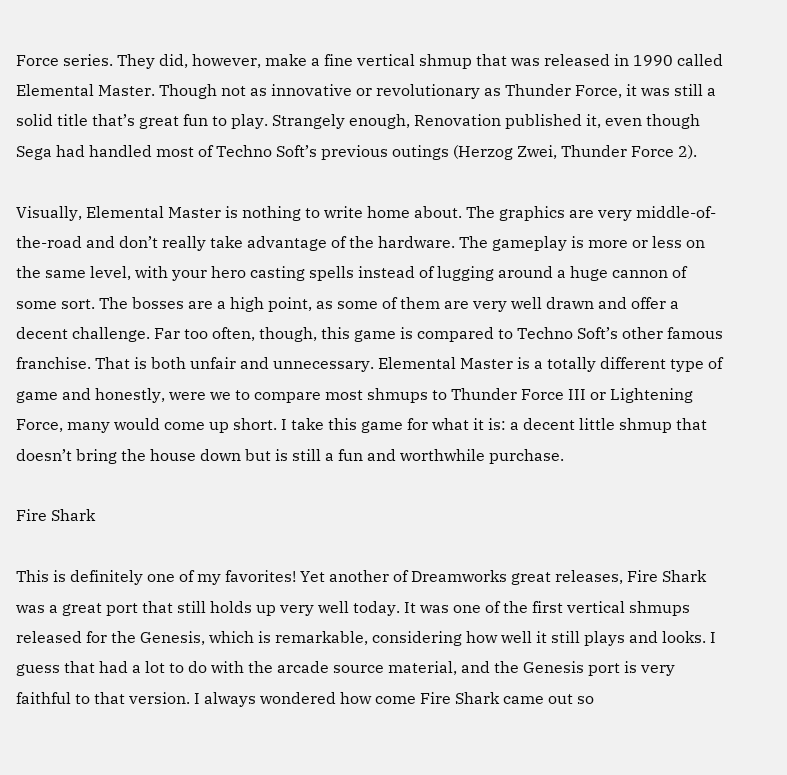Force series. They did, however, make a fine vertical shmup that was released in 1990 called Elemental Master. Though not as innovative or revolutionary as Thunder Force, it was still a solid title that’s great fun to play. Strangely enough, Renovation published it, even though Sega had handled most of Techno Soft’s previous outings (Herzog Zwei, Thunder Force 2).

Visually, Elemental Master is nothing to write home about. The graphics are very middle-of-the-road and don’t really take advantage of the hardware. The gameplay is more or less on the same level, with your hero casting spells instead of lugging around a huge cannon of some sort. The bosses are a high point, as some of them are very well drawn and offer a decent challenge. Far too often, though, this game is compared to Techno Soft’s other famous franchise. That is both unfair and unnecessary. Elemental Master is a totally different type of game and honestly, were we to compare most shmups to Thunder Force III or Lightening Force, many would come up short. I take this game for what it is: a decent little shmup that doesn’t bring the house down but is still a fun and worthwhile purchase.

Fire Shark

This is definitely one of my favorites! Yet another of Dreamworks great releases, Fire Shark was a great port that still holds up very well today. It was one of the first vertical shmups released for the Genesis, which is remarkable, considering how well it still plays and looks. I guess that had a lot to do with the arcade source material, and the Genesis port is very faithful to that version. I always wondered how come Fire Shark came out so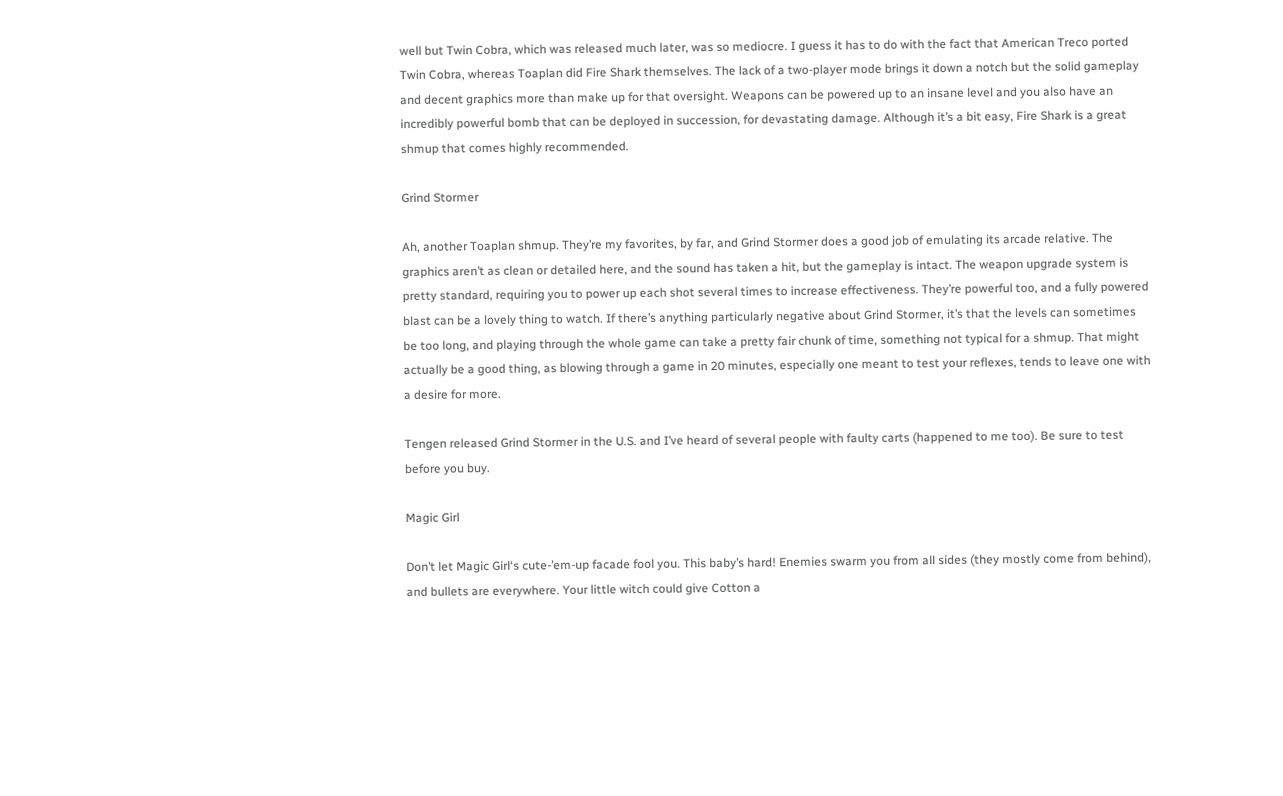well but Twin Cobra, which was released much later, was so mediocre. I guess it has to do with the fact that American Treco ported Twin Cobra, whereas Toaplan did Fire Shark themselves. The lack of a two-player mode brings it down a notch but the solid gameplay and decent graphics more than make up for that oversight. Weapons can be powered up to an insane level and you also have an incredibly powerful bomb that can be deployed in succession, for devastating damage. Although it’s a bit easy, Fire Shark is a great shmup that comes highly recommended.

Grind Stormer

Ah, another Toaplan shmup. They’re my favorites, by far, and Grind Stormer does a good job of emulating its arcade relative. The graphics aren’t as clean or detailed here, and the sound has taken a hit, but the gameplay is intact. The weapon upgrade system is pretty standard, requiring you to power up each shot several times to increase effectiveness. They’re powerful too, and a fully powered blast can be a lovely thing to watch. If there’s anything particularly negative about Grind Stormer, it’s that the levels can sometimes be too long, and playing through the whole game can take a pretty fair chunk of time, something not typical for a shmup. That might actually be a good thing, as blowing through a game in 20 minutes, especially one meant to test your reflexes, tends to leave one with a desire for more.

Tengen released Grind Stormer in the U.S. and I’ve heard of several people with faulty carts (happened to me too). Be sure to test before you buy.

Magic Girl

Don’t let Magic Girl‘s cute-’em-up facade fool you. This baby’s hard! Enemies swarm you from all sides (they mostly come from behind), and bullets are everywhere. Your little witch could give Cotton a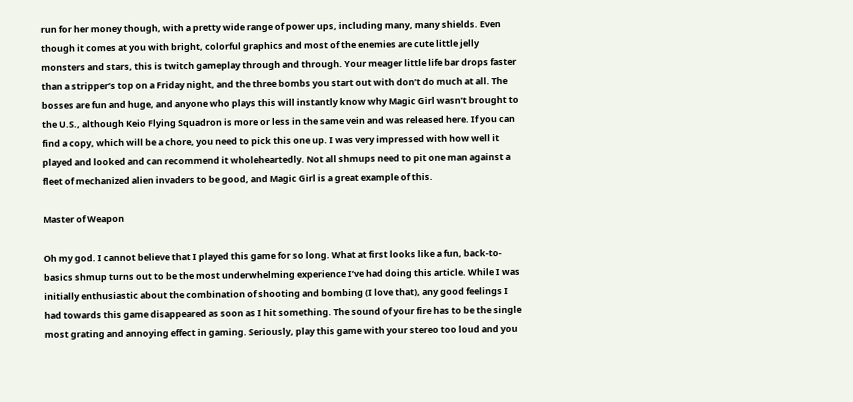run for her money though, with a pretty wide range of power ups, including many, many shields. Even though it comes at you with bright, colorful graphics and most of the enemies are cute little jelly monsters and stars, this is twitch gameplay through and through. Your meager little life bar drops faster than a stripper’s top on a Friday night, and the three bombs you start out with don’t do much at all. The bosses are fun and huge, and anyone who plays this will instantly know why Magic Girl wasn’t brought to the U.S., although Keio Flying Squadron is more or less in the same vein and was released here. If you can find a copy, which will be a chore, you need to pick this one up. I was very impressed with how well it played and looked and can recommend it wholeheartedly. Not all shmups need to pit one man against a fleet of mechanized alien invaders to be good, and Magic Girl is a great example of this.

Master of Weapon

Oh my god. I cannot believe that I played this game for so long. What at first looks like a fun, back-to-basics shmup turns out to be the most underwhelming experience I’ve had doing this article. While I was initially enthusiastic about the combination of shooting and bombing (I love that), any good feelings I had towards this game disappeared as soon as I hit something. The sound of your fire has to be the single most grating and annoying effect in gaming. Seriously, play this game with your stereo too loud and you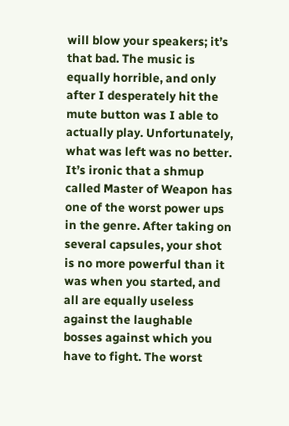will blow your speakers; it’s that bad. The music is equally horrible, and only after I desperately hit the mute button was I able to actually play. Unfortunately, what was left was no better. It’s ironic that a shmup called Master of Weapon has one of the worst power ups in the genre. After taking on several capsules, your shot is no more powerful than it was when you started, and all are equally useless against the laughable bosses against which you have to fight. The worst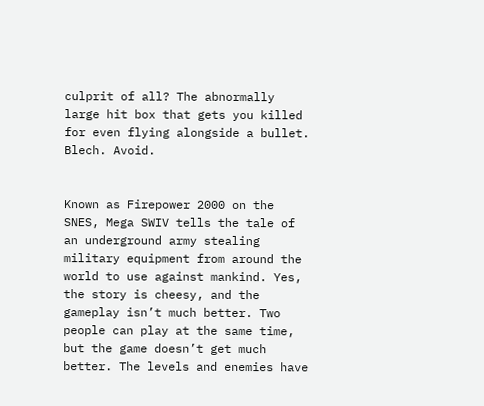culprit of all? The abnormally large hit box that gets you killed for even flying alongside a bullet. Blech. Avoid.


Known as Firepower 2000 on the SNES, Mega SWIV tells the tale of an underground army stealing military equipment from around the world to use against mankind. Yes, the story is cheesy, and the gameplay isn’t much better. Two people can play at the same time, but the game doesn’t get much better. The levels and enemies have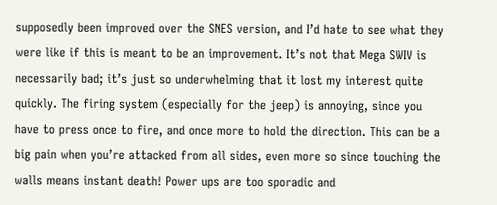supposedly been improved over the SNES version, and I’d hate to see what they were like if this is meant to be an improvement. It’s not that Mega SWIV is necessarily bad; it’s just so underwhelming that it lost my interest quite quickly. The firing system (especially for the jeep) is annoying, since you have to press once to fire, and once more to hold the direction. This can be a big pain when you’re attacked from all sides, even more so since touching the walls means instant death! Power ups are too sporadic and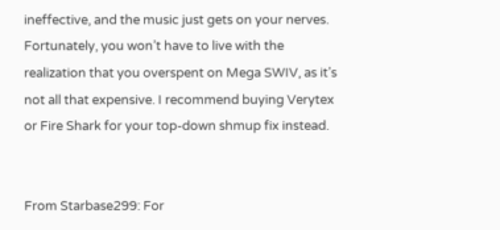ineffective, and the music just gets on your nerves. Fortunately, you won’t have to live with the realization that you overspent on Mega SWIV, as it’s not all that expensive. I recommend buying Verytex or Fire Shark for your top-down shmup fix instead.


From Starbase299: For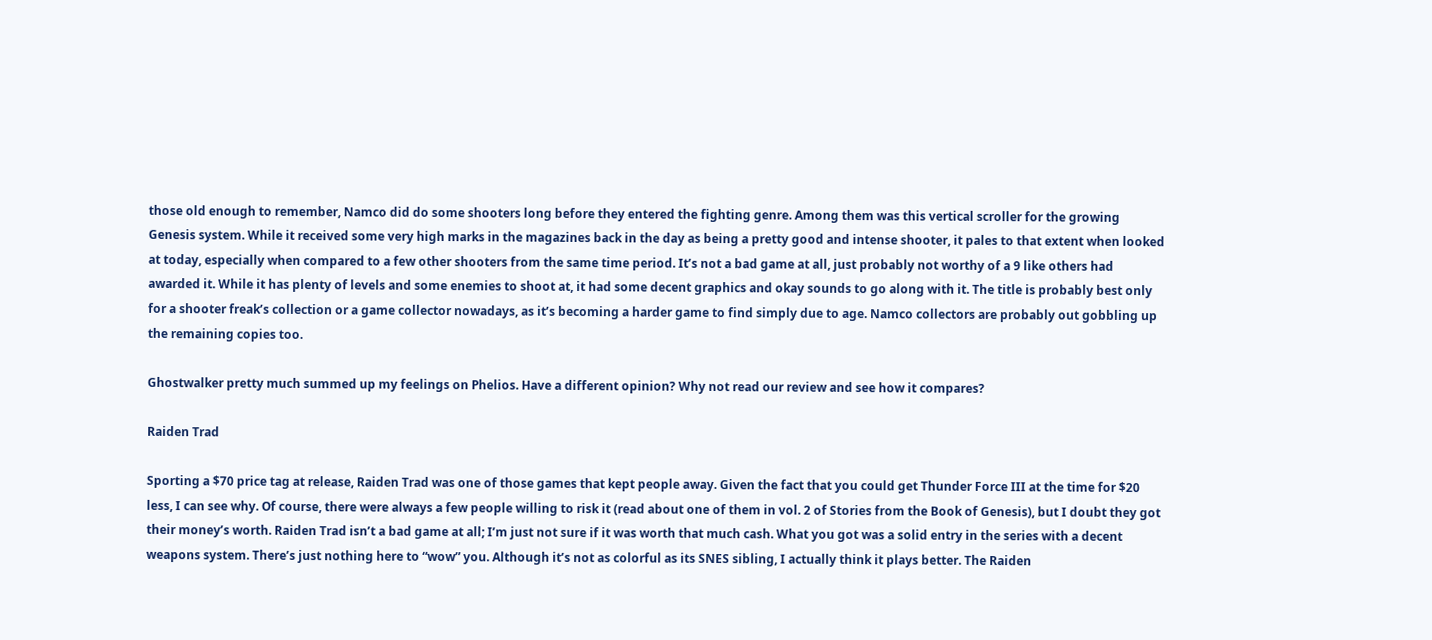those old enough to remember, Namco did do some shooters long before they entered the fighting genre. Among them was this vertical scroller for the growing Genesis system. While it received some very high marks in the magazines back in the day as being a pretty good and intense shooter, it pales to that extent when looked at today, especially when compared to a few other shooters from the same time period. It’s not a bad game at all, just probably not worthy of a 9 like others had awarded it. While it has plenty of levels and some enemies to shoot at, it had some decent graphics and okay sounds to go along with it. The title is probably best only for a shooter freak’s collection or a game collector nowadays, as it’s becoming a harder game to find simply due to age. Namco collectors are probably out gobbling up the remaining copies too.

Ghostwalker pretty much summed up my feelings on Phelios. Have a different opinion? Why not read our review and see how it compares?

Raiden Trad

Sporting a $70 price tag at release, Raiden Trad was one of those games that kept people away. Given the fact that you could get Thunder Force III at the time for $20 less, I can see why. Of course, there were always a few people willing to risk it (read about one of them in vol. 2 of Stories from the Book of Genesis), but I doubt they got their money’s worth. Raiden Trad isn’t a bad game at all; I’m just not sure if it was worth that much cash. What you got was a solid entry in the series with a decent weapons system. There’s just nothing here to “wow” you. Although it’s not as colorful as its SNES sibling, I actually think it plays better. The Raiden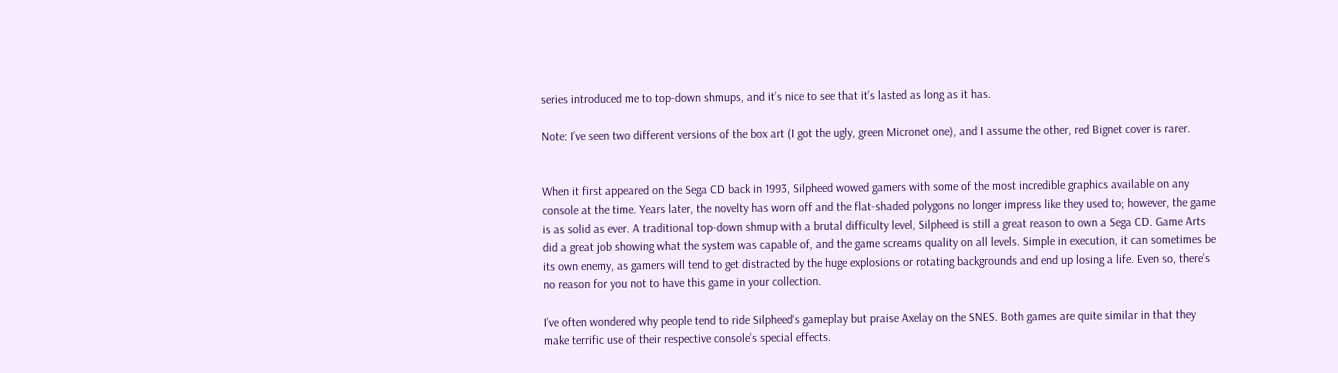series introduced me to top-down shmups, and it’s nice to see that it’s lasted as long as it has.

Note: I’ve seen two different versions of the box art (I got the ugly, green Micronet one), and I assume the other, red Bignet cover is rarer.


When it first appeared on the Sega CD back in 1993, Silpheed wowed gamers with some of the most incredible graphics available on any console at the time. Years later, the novelty has worn off and the flat-shaded polygons no longer impress like they used to; however, the game is as solid as ever. A traditional top-down shmup with a brutal difficulty level, Silpheed is still a great reason to own a Sega CD. Game Arts did a great job showing what the system was capable of, and the game screams quality on all levels. Simple in execution, it can sometimes be its own enemy, as gamers will tend to get distracted by the huge explosions or rotating backgrounds and end up losing a life. Even so, there’s no reason for you not to have this game in your collection.

I’ve often wondered why people tend to ride Silpheed‘s gameplay but praise Axelay on the SNES. Both games are quite similar in that they make terrific use of their respective console’s special effects.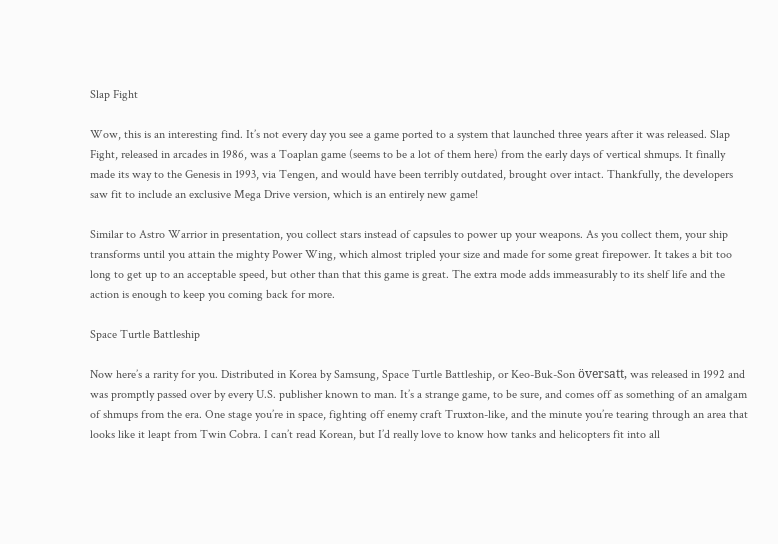Slap Fight

Wow, this is an interesting find. It’s not every day you see a game ported to a system that launched three years after it was released. Slap Fight, released in arcades in 1986, was a Toaplan game (seems to be a lot of them here) from the early days of vertical shmups. It finally made its way to the Genesis in 1993, via Tengen, and would have been terribly outdated, brought over intact. Thankfully, the developers saw fit to include an exclusive Mega Drive version, which is an entirely new game!

Similar to Astro Warrior in presentation, you collect stars instead of capsules to power up your weapons. As you collect them, your ship transforms until you attain the mighty Power Wing, which almost tripled your size and made for some great firepower. It takes a bit too long to get up to an acceptable speed, but other than that this game is great. The extra mode adds immeasurably to its shelf life and the action is enough to keep you coming back for more.

Space Turtle Battleship

Now here’s a rarity for you. Distributed in Korea by Samsung, Space Turtle Battleship, or Keo-Buk-Son översatt, was released in 1992 and was promptly passed over by every U.S. publisher known to man. It’s a strange game, to be sure, and comes off as something of an amalgam of shmups from the era. One stage you’re in space, fighting off enemy craft Truxton-like, and the minute you’re tearing through an area that looks like it leapt from Twin Cobra. I can’t read Korean, but I’d really love to know how tanks and helicopters fit into all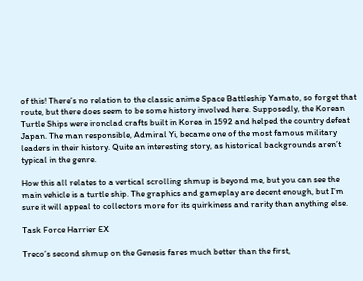of this! There’s no relation to the classic anime Space Battleship Yamato, so forget that route, but there does seem to be some history involved here. Supposedly, the Korean Turtle Ships were ironclad crafts built in Korea in 1592 and helped the country defeat Japan. The man responsible, Admiral Yi, became one of the most famous military leaders in their history. Quite an interesting story, as historical backgrounds aren’t typical in the genre.

How this all relates to a vertical scrolling shmup is beyond me, but you can see the main vehicle is a turtle ship. The graphics and gameplay are decent enough, but I’m sure it will appeal to collectors more for its quirkiness and rarity than anything else.

Task Force Harrier EX

Treco’s second shmup on the Genesis fares much better than the first,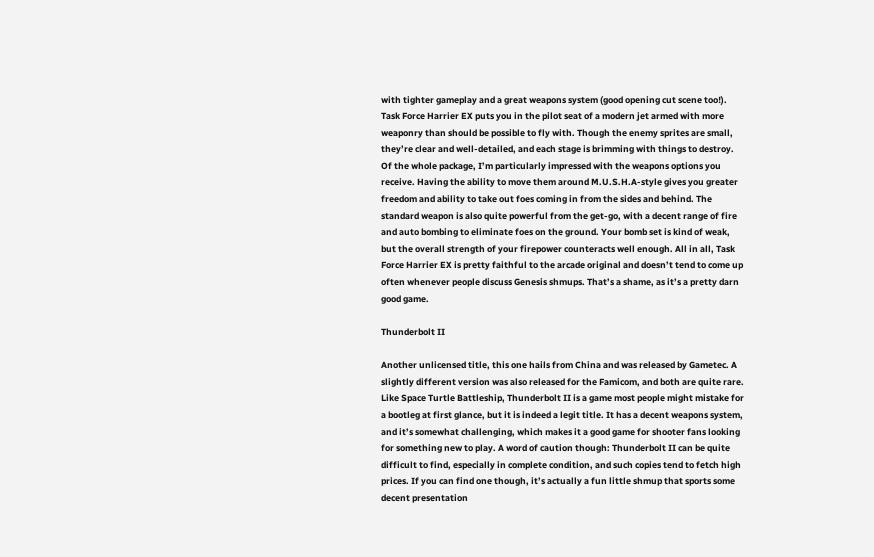with tighter gameplay and a great weapons system (good opening cut scene too!). Task Force Harrier EX puts you in the pilot seat of a modern jet armed with more weaponry than should be possible to fly with. Though the enemy sprites are small, they’re clear and well-detailed, and each stage is brimming with things to destroy. Of the whole package, I’m particularly impressed with the weapons options you receive. Having the ability to move them around M.U.S.H.A-style gives you greater freedom and ability to take out foes coming in from the sides and behind. The standard weapon is also quite powerful from the get-go, with a decent range of fire and auto bombing to eliminate foes on the ground. Your bomb set is kind of weak, but the overall strength of your firepower counteracts well enough. All in all, Task Force Harrier EX is pretty faithful to the arcade original and doesn’t tend to come up often whenever people discuss Genesis shmups. That’s a shame, as it’s a pretty darn good game.

Thunderbolt II

Another unlicensed title, this one hails from China and was released by Gametec. A slightly different version was also released for the Famicom, and both are quite rare. Like Space Turtle Battleship, Thunderbolt II is a game most people might mistake for a bootleg at first glance, but it is indeed a legit title. It has a decent weapons system, and it’s somewhat challenging, which makes it a good game for shooter fans looking for something new to play. A word of caution though: Thunderbolt II can be quite difficult to find, especially in complete condition, and such copies tend to fetch high prices. If you can find one though, it’s actually a fun little shmup that sports some decent presentation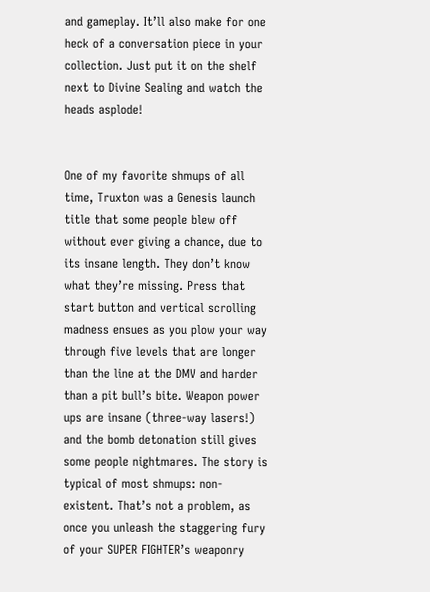and gameplay. It’ll also make for one heck of a conversation piece in your collection. Just put it on the shelf next to Divine Sealing and watch the heads asplode!


One of my favorite shmups of all time, Truxton was a Genesis launch title that some people blew off without ever giving a chance, due to its insane length. They don’t know what they’re missing. Press that start button and vertical scrolling madness ensues as you plow your way through five levels that are longer than the line at the DMV and harder than a pit bull’s bite. Weapon power ups are insane (three-way lasers!) and the bomb detonation still gives some people nightmares. The story is typical of most shmups: non-existent. That’s not a problem, as once you unleash the staggering fury of your SUPER FIGHTER’s weaponry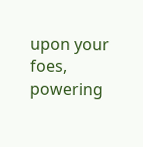upon your foes, powering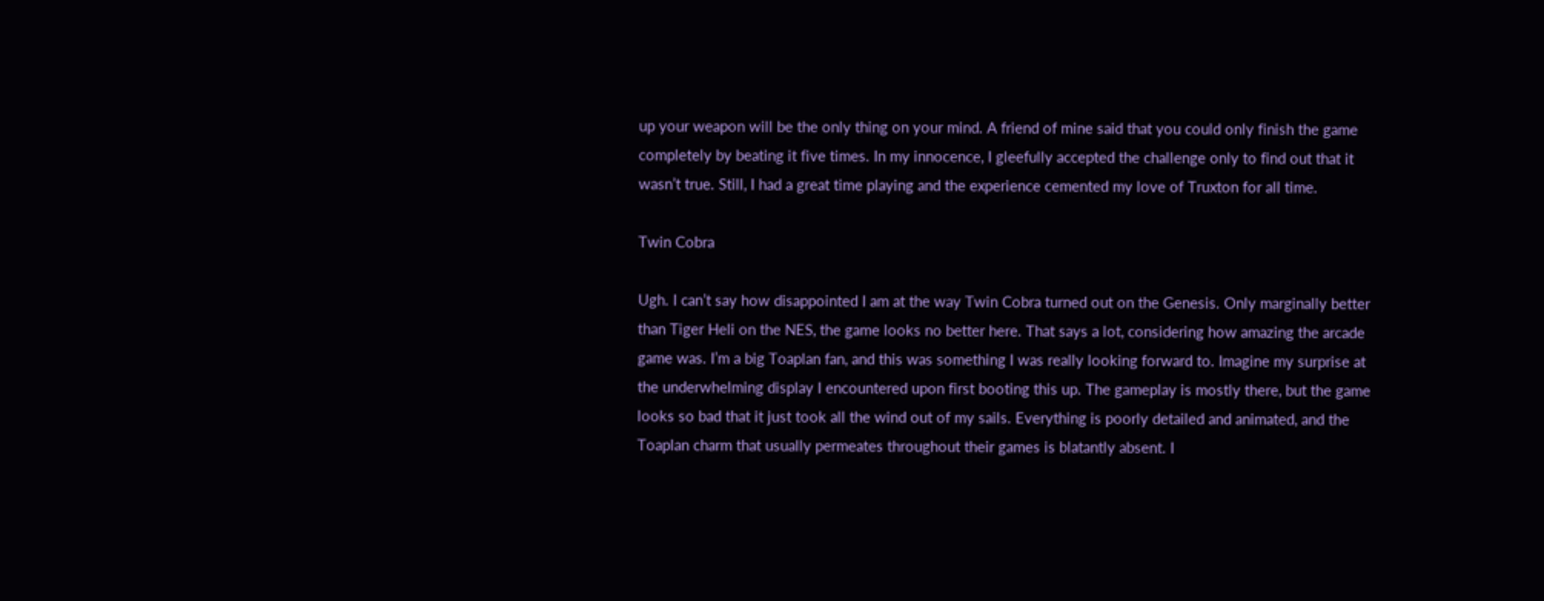up your weapon will be the only thing on your mind. A friend of mine said that you could only finish the game completely by beating it five times. In my innocence, I gleefully accepted the challenge only to find out that it wasn’t true. Still, I had a great time playing and the experience cemented my love of Truxton for all time.

Twin Cobra

Ugh. I can’t say how disappointed I am at the way Twin Cobra turned out on the Genesis. Only marginally better than Tiger Heli on the NES, the game looks no better here. That says a lot, considering how amazing the arcade game was. I’m a big Toaplan fan, and this was something I was really looking forward to. Imagine my surprise at the underwhelming display I encountered upon first booting this up. The gameplay is mostly there, but the game looks so bad that it just took all the wind out of my sails. Everything is poorly detailed and animated, and the Toaplan charm that usually permeates throughout their games is blatantly absent. I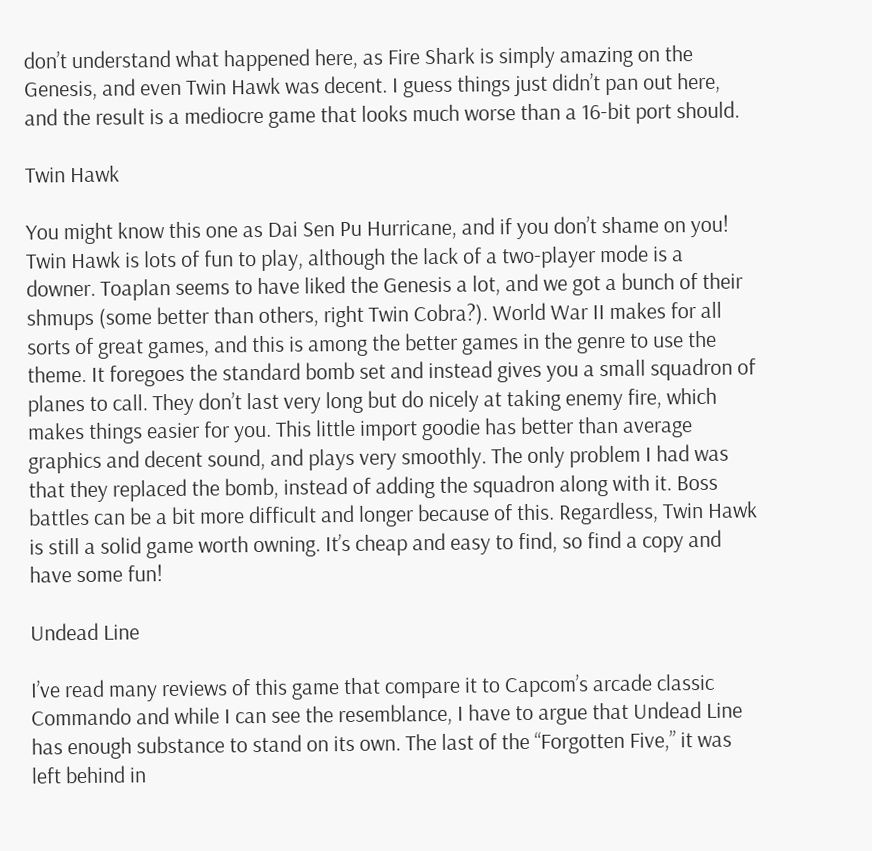don’t understand what happened here, as Fire Shark is simply amazing on the Genesis, and even Twin Hawk was decent. I guess things just didn’t pan out here, and the result is a mediocre game that looks much worse than a 16-bit port should.

Twin Hawk

You might know this one as Dai Sen Pu Hurricane, and if you don’t shame on you! Twin Hawk is lots of fun to play, although the lack of a two-player mode is a downer. Toaplan seems to have liked the Genesis a lot, and we got a bunch of their shmups (some better than others, right Twin Cobra?). World War II makes for all sorts of great games, and this is among the better games in the genre to use the theme. It foregoes the standard bomb set and instead gives you a small squadron of planes to call. They don’t last very long but do nicely at taking enemy fire, which makes things easier for you. This little import goodie has better than average graphics and decent sound, and plays very smoothly. The only problem I had was that they replaced the bomb, instead of adding the squadron along with it. Boss battles can be a bit more difficult and longer because of this. Regardless, Twin Hawk is still a solid game worth owning. It’s cheap and easy to find, so find a copy and have some fun!

Undead Line

I’ve read many reviews of this game that compare it to Capcom’s arcade classic Commando and while I can see the resemblance, I have to argue that Undead Line has enough substance to stand on its own. The last of the “Forgotten Five,” it was left behind in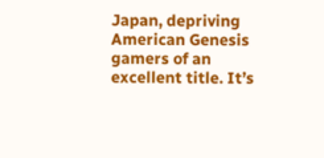Japan, depriving American Genesis gamers of an excellent title. It’s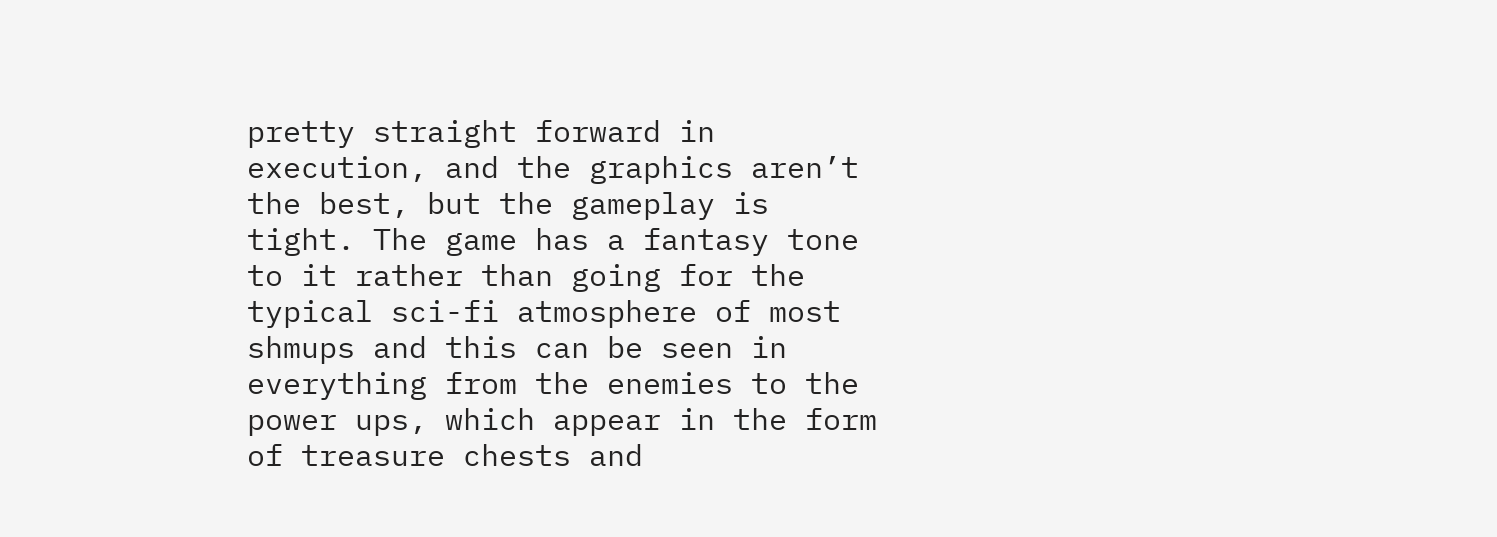pretty straight forward in execution, and the graphics aren’t the best, but the gameplay is tight. The game has a fantasy tone to it rather than going for the typical sci-fi atmosphere of most shmups and this can be seen in everything from the enemies to the power ups, which appear in the form of treasure chests and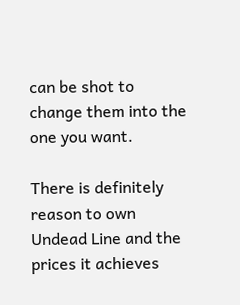can be shot to change them into the one you want.

There is definitely reason to own Undead Line and the prices it achieves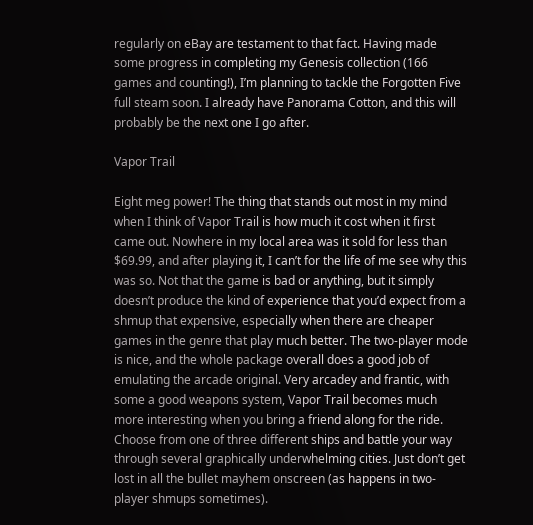regularly on eBay are testament to that fact. Having made some progress in completing my Genesis collection (166 games and counting!), I’m planning to tackle the Forgotten Five full steam soon. I already have Panorama Cotton, and this will probably be the next one I go after.

Vapor Trail

Eight meg power! The thing that stands out most in my mind when I think of Vapor Trail is how much it cost when it first came out. Nowhere in my local area was it sold for less than $69.99, and after playing it, I can’t for the life of me see why this was so. Not that the game is bad or anything, but it simply doesn’t produce the kind of experience that you’d expect from a shmup that expensive, especially when there are cheaper games in the genre that play much better. The two-player mode is nice, and the whole package overall does a good job of emulating the arcade original. Very arcadey and frantic, with some a good weapons system, Vapor Trail becomes much more interesting when you bring a friend along for the ride. Choose from one of three different ships and battle your way through several graphically underwhelming cities. Just don’t get lost in all the bullet mayhem onscreen (as happens in two-player shmups sometimes).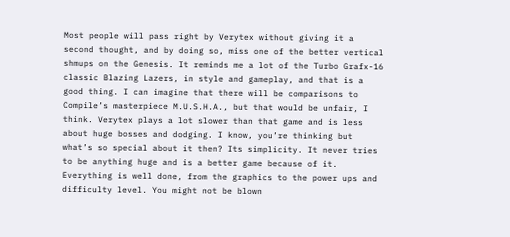Most people will pass right by Verytex without giving it a second thought, and by doing so, miss one of the better vertical shmups on the Genesis. It reminds me a lot of the Turbo Grafx-16 classic Blazing Lazers, in style and gameplay, and that is a good thing. I can imagine that there will be comparisons to Compile’s masterpiece M.U.S.H.A., but that would be unfair, I think. Verytex plays a lot slower than that game and is less about huge bosses and dodging. I know, you’re thinking but what’s so special about it then? Its simplicity. It never tries to be anything huge and is a better game because of it. Everything is well done, from the graphics to the power ups and difficulty level. You might not be blown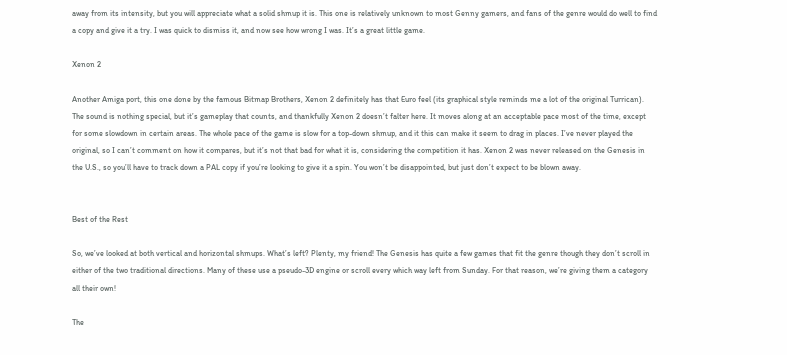away from its intensity, but you will appreciate what a solid shmup it is. This one is relatively unknown to most Genny gamers, and fans of the genre would do well to find a copy and give it a try. I was quick to dismiss it, and now see how wrong I was. It’s a great little game.

Xenon 2

Another Amiga port, this one done by the famous Bitmap Brothers, Xenon 2 definitely has that Euro feel (its graphical style reminds me a lot of the original Turrican). The sound is nothing special, but it’s gameplay that counts, and thankfully Xenon 2 doesn’t falter here. It moves along at an acceptable pace most of the time, except for some slowdown in certain areas. The whole pace of the game is slow for a top-down shmup, and it this can make it seem to drag in places. I’ve never played the original, so I can’t comment on how it compares, but it’s not that bad for what it is, considering the competition it has. Xenon 2 was never released on the Genesis in the U.S., so you’ll have to track down a PAL copy if you’re looking to give it a spin. You won’t be disappointed, but just don’t expect to be blown away.


Best of the Rest

So, we’ve looked at both vertical and horizontal shmups. What’s left? Plenty, my friend! The Genesis has quite a few games that fit the genre though they don’t scroll in either of the two traditional directions. Many of these use a pseudo-3D engine or scroll every which way left from Sunday. For that reason, we’re giving them a category all their own!

The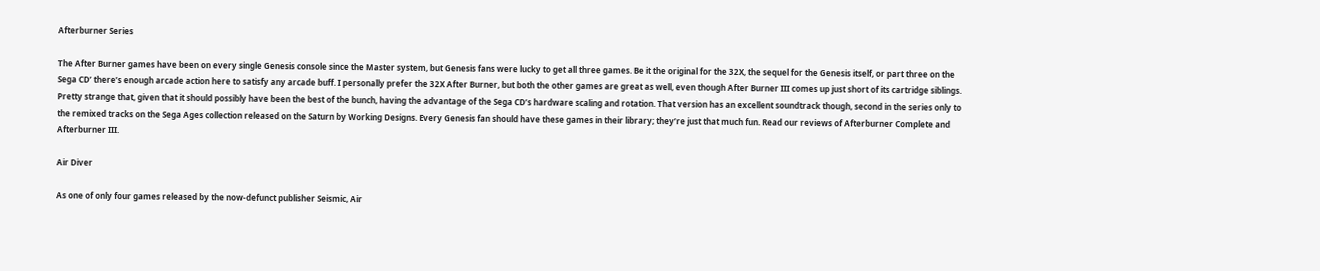Afterburner Series

The After Burner games have been on every single Genesis console since the Master system, but Genesis fans were lucky to get all three games. Be it the original for the 32X, the sequel for the Genesis itself, or part three on the Sega CD’ there’s enough arcade action here to satisfy any arcade buff. I personally prefer the 32X After Burner, but both the other games are great as well, even though After Burner III comes up just short of its cartridge siblings. Pretty strange that, given that it should possibly have been the best of the bunch, having the advantage of the Sega CD’s hardware scaling and rotation. That version has an excellent soundtrack though, second in the series only to the remixed tracks on the Sega Ages collection released on the Saturn by Working Designs. Every Genesis fan should have these games in their library; they’re just that much fun. Read our reviews of Afterburner Complete and Afterburner III.

Air Diver

As one of only four games released by the now-defunct publisher Seismic, Air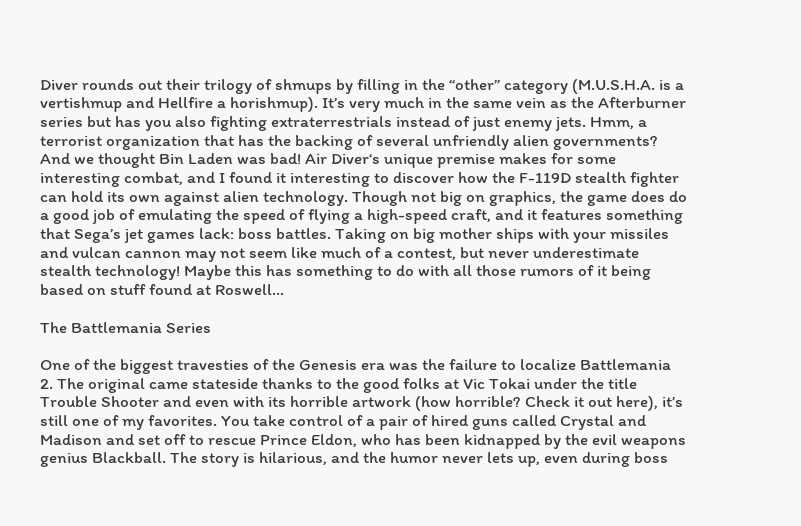Diver rounds out their trilogy of shmups by filling in the “other” category (M.U.S.H.A. is a vertishmup and Hellfire a horishmup). It’s very much in the same vein as the Afterburner series but has you also fighting extraterrestrials instead of just enemy jets. Hmm, a terrorist organization that has the backing of several unfriendly alien governments? And we thought Bin Laden was bad! Air Diver‘s unique premise makes for some interesting combat, and I found it interesting to discover how the F-119D stealth fighter can hold its own against alien technology. Though not big on graphics, the game does do a good job of emulating the speed of flying a high-speed craft, and it features something that Sega’s jet games lack: boss battles. Taking on big mother ships with your missiles and vulcan cannon may not seem like much of a contest, but never underestimate stealth technology! Maybe this has something to do with all those rumors of it being based on stuff found at Roswell…

The Battlemania Series

One of the biggest travesties of the Genesis era was the failure to localize Battlemania 2. The original came stateside thanks to the good folks at Vic Tokai under the title Trouble Shooter and even with its horrible artwork (how horrible? Check it out here), it’s still one of my favorites. You take control of a pair of hired guns called Crystal and Madison and set off to rescue Prince Eldon, who has been kidnapped by the evil weapons genius Blackball. The story is hilarious, and the humor never lets up, even during boss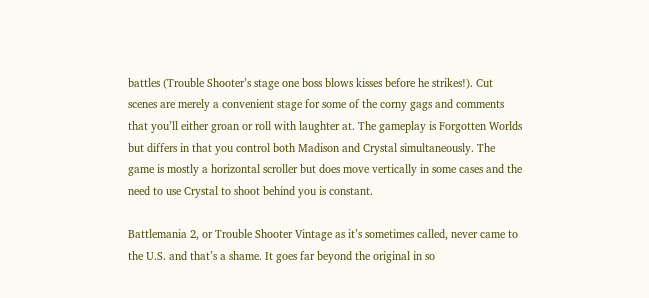battles (Trouble Shooter’s stage one boss blows kisses before he strikes!). Cut scenes are merely a convenient stage for some of the corny gags and comments that you’ll either groan or roll with laughter at. The gameplay is Forgotten Worlds but differs in that you control both Madison and Crystal simultaneously. The game is mostly a horizontal scroller but does move vertically in some cases and the need to use Crystal to shoot behind you is constant.

Battlemania 2, or Trouble Shooter Vintage as it’s sometimes called, never came to the U.S. and that’s a shame. It goes far beyond the original in so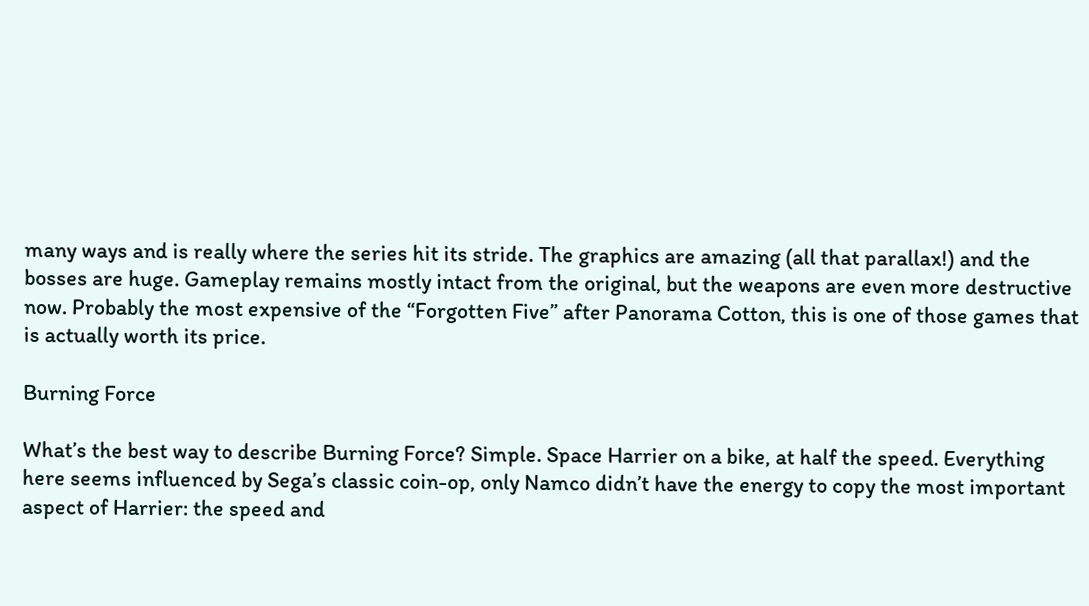many ways and is really where the series hit its stride. The graphics are amazing (all that parallax!) and the bosses are huge. Gameplay remains mostly intact from the original, but the weapons are even more destructive now. Probably the most expensive of the “Forgotten Five” after Panorama Cotton, this is one of those games that is actually worth its price.

Burning Force

What’s the best way to describe Burning Force? Simple. Space Harrier on a bike, at half the speed. Everything here seems influenced by Sega’s classic coin-op, only Namco didn’t have the energy to copy the most important aspect of Harrier: the speed and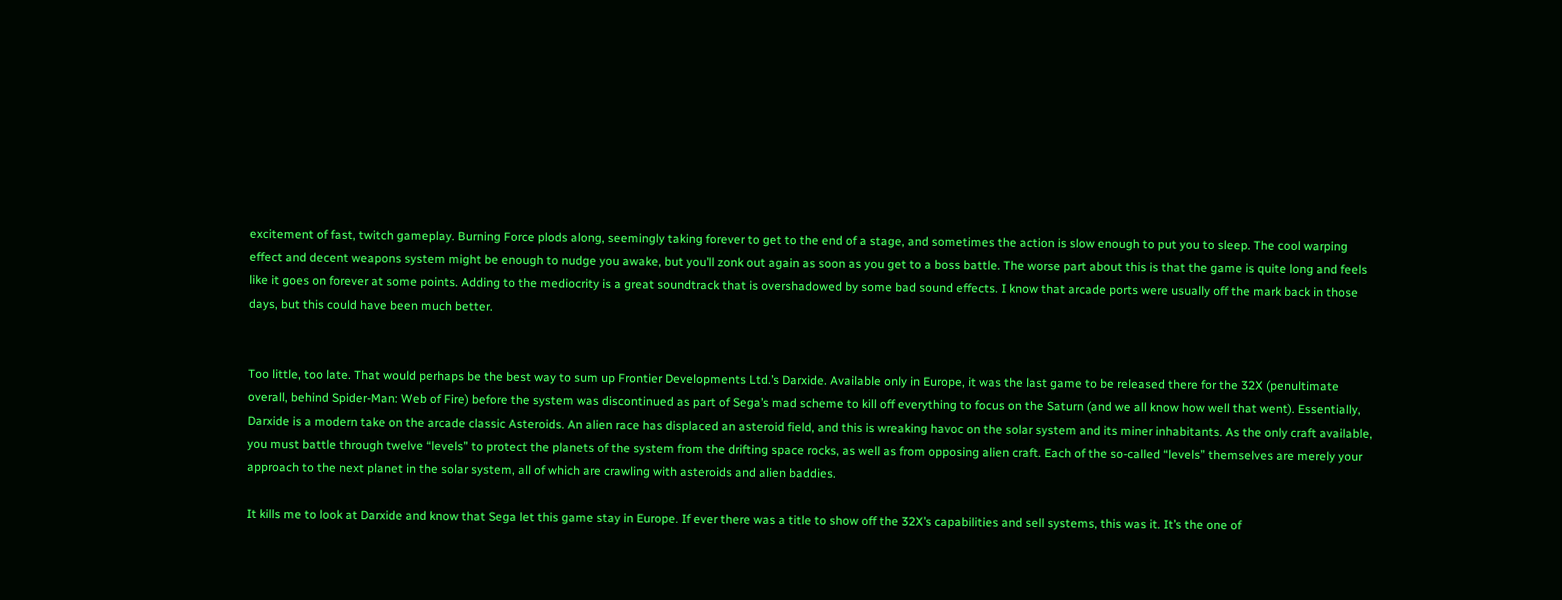excitement of fast, twitch gameplay. Burning Force plods along, seemingly taking forever to get to the end of a stage, and sometimes the action is slow enough to put you to sleep. The cool warping effect and decent weapons system might be enough to nudge you awake, but you’ll zonk out again as soon as you get to a boss battle. The worse part about this is that the game is quite long and feels like it goes on forever at some points. Adding to the mediocrity is a great soundtrack that is overshadowed by some bad sound effects. I know that arcade ports were usually off the mark back in those days, but this could have been much better.


Too little, too late. That would perhaps be the best way to sum up Frontier Developments Ltd.’s Darxide. Available only in Europe, it was the last game to be released there for the 32X (penultimate overall, behind Spider-Man: Web of Fire) before the system was discontinued as part of Sega’s mad scheme to kill off everything to focus on the Saturn (and we all know how well that went). Essentially, Darxide is a modern take on the arcade classic Asteroids. An alien race has displaced an asteroid field, and this is wreaking havoc on the solar system and its miner inhabitants. As the only craft available, you must battle through twelve “levels” to protect the planets of the system from the drifting space rocks, as well as from opposing alien craft. Each of the so-called “levels” themselves are merely your approach to the next planet in the solar system, all of which are crawling with asteroids and alien baddies.

It kills me to look at Darxide and know that Sega let this game stay in Europe. If ever there was a title to show off the 32X’s capabilities and sell systems, this was it. It’s the one of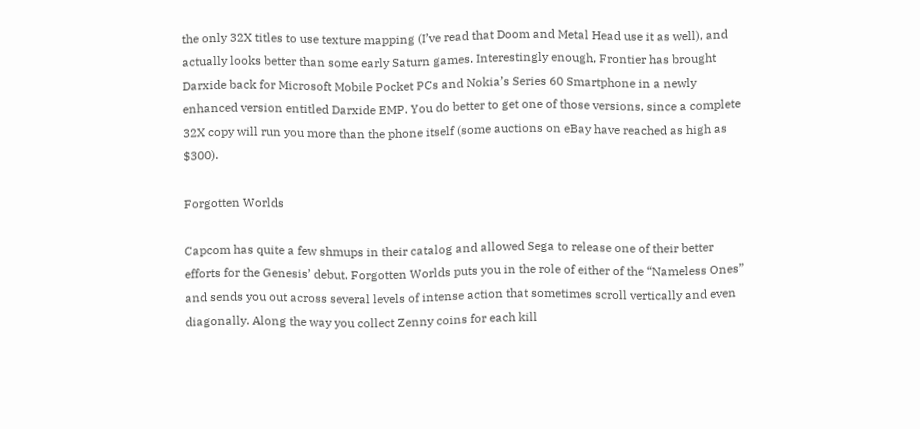the only 32X titles to use texture mapping (I’ve read that Doom and Metal Head use it as well), and actually looks better than some early Saturn games. Interestingly enough, Frontier has brought Darxide back for Microsoft Mobile Pocket PCs and Nokia’s Series 60 Smartphone in a newly enhanced version entitled Darxide EMP. You do better to get one of those versions, since a complete 32X copy will run you more than the phone itself (some auctions on eBay have reached as high as $300).

Forgotten Worlds

Capcom has quite a few shmups in their catalog and allowed Sega to release one of their better efforts for the Genesis’ debut. Forgotten Worlds puts you in the role of either of the “Nameless Ones” and sends you out across several levels of intense action that sometimes scroll vertically and even diagonally. Along the way you collect Zenny coins for each kill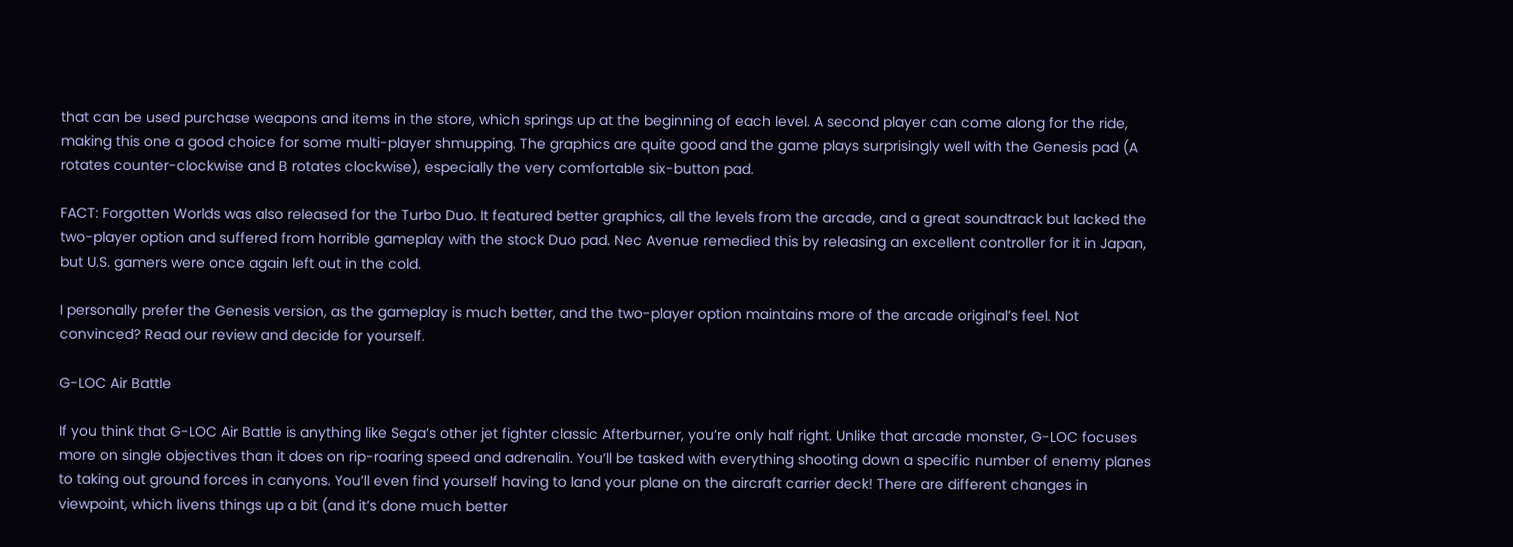that can be used purchase weapons and items in the store, which springs up at the beginning of each level. A second player can come along for the ride, making this one a good choice for some multi-player shmupping. The graphics are quite good and the game plays surprisingly well with the Genesis pad (A rotates counter-clockwise and B rotates clockwise), especially the very comfortable six-button pad.

FACT: Forgotten Worlds was also released for the Turbo Duo. It featured better graphics, all the levels from the arcade, and a great soundtrack but lacked the two-player option and suffered from horrible gameplay with the stock Duo pad. Nec Avenue remedied this by releasing an excellent controller for it in Japan, but U.S. gamers were once again left out in the cold.

I personally prefer the Genesis version, as the gameplay is much better, and the two-player option maintains more of the arcade original’s feel. Not convinced? Read our review and decide for yourself.

G-LOC Air Battle

If you think that G-LOC Air Battle is anything like Sega’s other jet fighter classic Afterburner, you’re only half right. Unlike that arcade monster, G-LOC focuses more on single objectives than it does on rip-roaring speed and adrenalin. You’ll be tasked with everything shooting down a specific number of enemy planes to taking out ground forces in canyons. You’ll even find yourself having to land your plane on the aircraft carrier deck! There are different changes in viewpoint, which livens things up a bit (and it’s done much better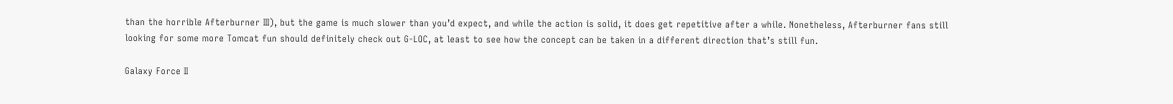than the horrible Afterburner III), but the game is much slower than you’d expect, and while the action is solid, it does get repetitive after a while. Nonetheless, Afterburner fans still looking for some more Tomcat fun should definitely check out G-LOC, at least to see how the concept can be taken in a different direction that’s still fun.

Galaxy Force II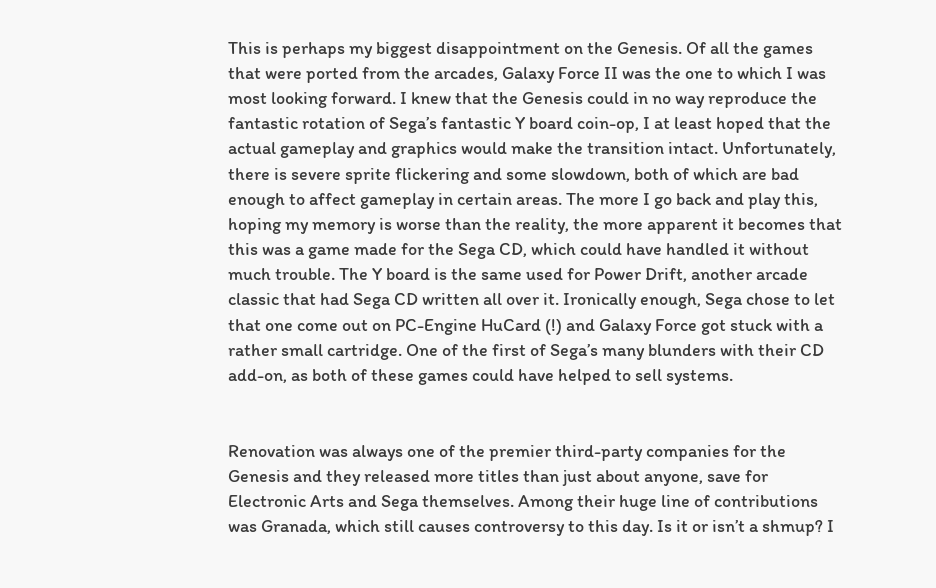This is perhaps my biggest disappointment on the Genesis. Of all the games that were ported from the arcades, Galaxy Force II was the one to which I was most looking forward. I knew that the Genesis could in no way reproduce the fantastic rotation of Sega’s fantastic Y board coin-op, I at least hoped that the actual gameplay and graphics would make the transition intact. Unfortunately, there is severe sprite flickering and some slowdown, both of which are bad enough to affect gameplay in certain areas. The more I go back and play this, hoping my memory is worse than the reality, the more apparent it becomes that this was a game made for the Sega CD, which could have handled it without much trouble. The Y board is the same used for Power Drift, another arcade classic that had Sega CD written all over it. Ironically enough, Sega chose to let that one come out on PC-Engine HuCard (!) and Galaxy Force got stuck with a rather small cartridge. One of the first of Sega’s many blunders with their CD add-on, as both of these games could have helped to sell systems.


Renovation was always one of the premier third-party companies for the Genesis and they released more titles than just about anyone, save for Electronic Arts and Sega themselves. Among their huge line of contributions was Granada, which still causes controversy to this day. Is it or isn’t a shmup? I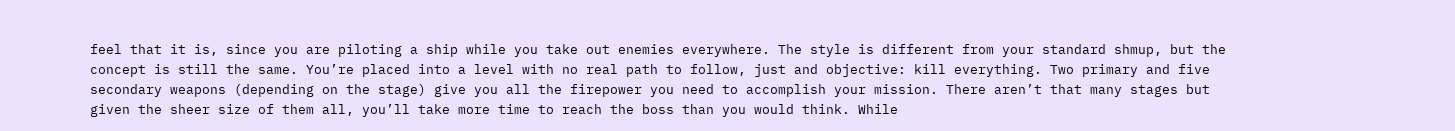feel that it is, since you are piloting a ship while you take out enemies everywhere. The style is different from your standard shmup, but the concept is still the same. You’re placed into a level with no real path to follow, just and objective: kill everything. Two primary and five secondary weapons (depending on the stage) give you all the firepower you need to accomplish your mission. There aren’t that many stages but given the sheer size of them all, you’ll take more time to reach the boss than you would think. While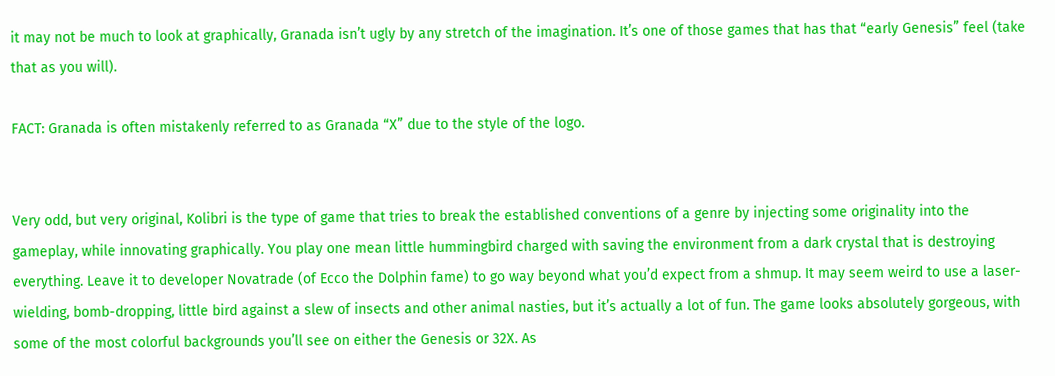it may not be much to look at graphically, Granada isn’t ugly by any stretch of the imagination. It’s one of those games that has that “early Genesis” feel (take that as you will).

FACT: Granada is often mistakenly referred to as Granada “X” due to the style of the logo.


Very odd, but very original, Kolibri is the type of game that tries to break the established conventions of a genre by injecting some originality into the gameplay, while innovating graphically. You play one mean little hummingbird charged with saving the environment from a dark crystal that is destroying everything. Leave it to developer Novatrade (of Ecco the Dolphin fame) to go way beyond what you’d expect from a shmup. It may seem weird to use a laser-wielding, bomb-dropping, little bird against a slew of insects and other animal nasties, but it’s actually a lot of fun. The game looks absolutely gorgeous, with some of the most colorful backgrounds you’ll see on either the Genesis or 32X. As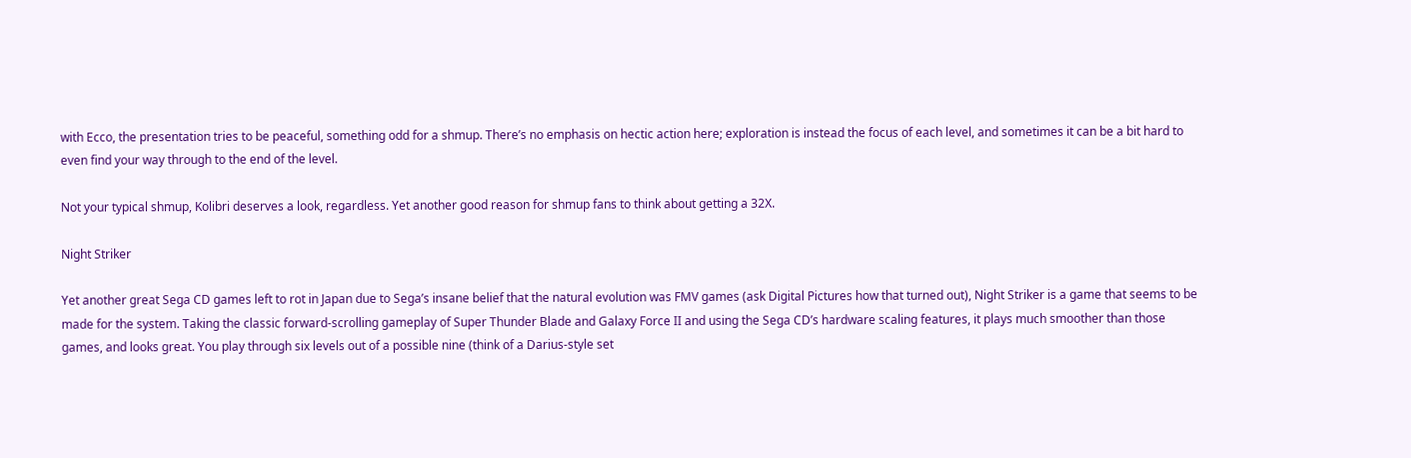with Ecco, the presentation tries to be peaceful, something odd for a shmup. There’s no emphasis on hectic action here; exploration is instead the focus of each level, and sometimes it can be a bit hard to even find your way through to the end of the level.

Not your typical shmup, Kolibri deserves a look, regardless. Yet another good reason for shmup fans to think about getting a 32X.

Night Striker

Yet another great Sega CD games left to rot in Japan due to Sega’s insane belief that the natural evolution was FMV games (ask Digital Pictures how that turned out), Night Striker is a game that seems to be made for the system. Taking the classic forward-scrolling gameplay of Super Thunder Blade and Galaxy Force II and using the Sega CD’s hardware scaling features, it plays much smoother than those games, and looks great. You play through six levels out of a possible nine (think of a Darius-style set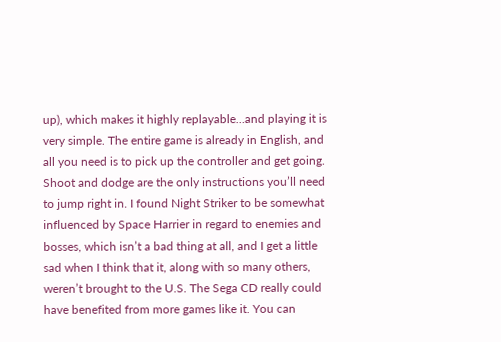up), which makes it highly replayable…and playing it is very simple. The entire game is already in English, and all you need is to pick up the controller and get going. Shoot and dodge are the only instructions you’ll need to jump right in. I found Night Striker to be somewhat influenced by Space Harrier in regard to enemies and bosses, which isn’t a bad thing at all, and I get a little sad when I think that it, along with so many others, weren’t brought to the U.S. The Sega CD really could have benefited from more games like it. You can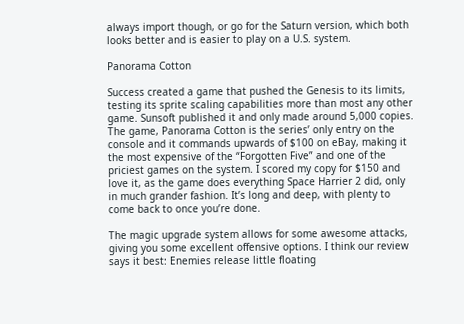always import though, or go for the Saturn version, which both looks better and is easier to play on a U.S. system.

Panorama Cotton

Success created a game that pushed the Genesis to its limits, testing its sprite scaling capabilities more than most any other game. Sunsoft published it and only made around 5,000 copies. The game, Panorama Cotton is the series’ only entry on the console and it commands upwards of $100 on eBay, making it the most expensive of the “Forgotten Five” and one of the priciest games on the system. I scored my copy for $150 and love it, as the game does everything Space Harrier 2 did, only in much grander fashion. It’s long and deep, with plenty to come back to once you’re done.

The magic upgrade system allows for some awesome attacks, giving you some excellent offensive options. I think our review says it best: Enemies release little floating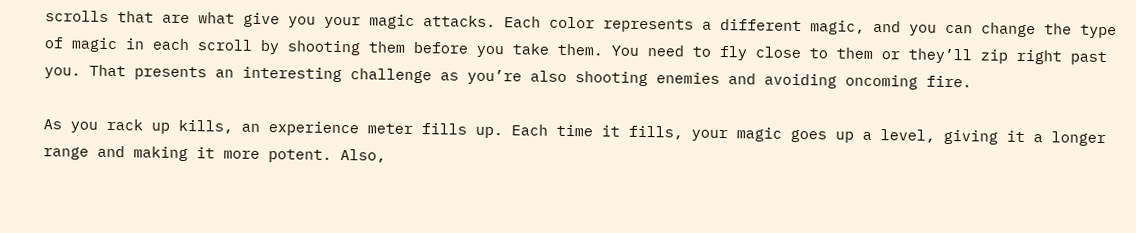scrolls that are what give you your magic attacks. Each color represents a different magic, and you can change the type of magic in each scroll by shooting them before you take them. You need to fly close to them or they’ll zip right past you. That presents an interesting challenge as you’re also shooting enemies and avoiding oncoming fire.

As you rack up kills, an experience meter fills up. Each time it fills, your magic goes up a level, giving it a longer range and making it more potent. Also,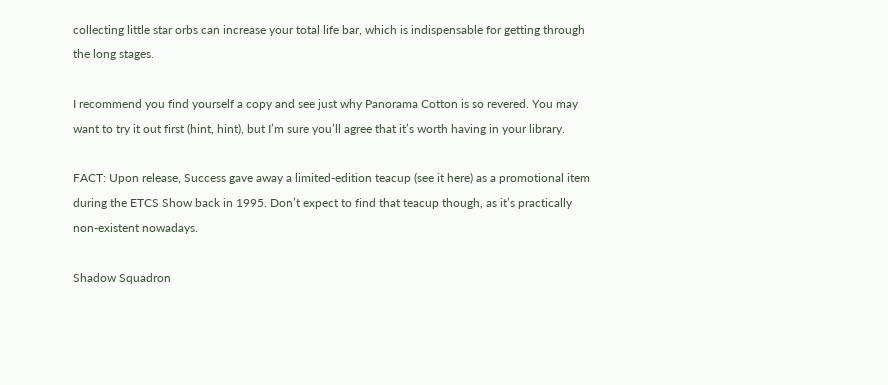collecting little star orbs can increase your total life bar, which is indispensable for getting through the long stages.

I recommend you find yourself a copy and see just why Panorama Cotton is so revered. You may want to try it out first (hint, hint), but I’m sure you’ll agree that it’s worth having in your library.

FACT: Upon release, Success gave away a limited-edition teacup (see it here) as a promotional item during the ETCS Show back in 1995. Don’t expect to find that teacup though, as it’s practically non-existent nowadays.

Shadow Squadron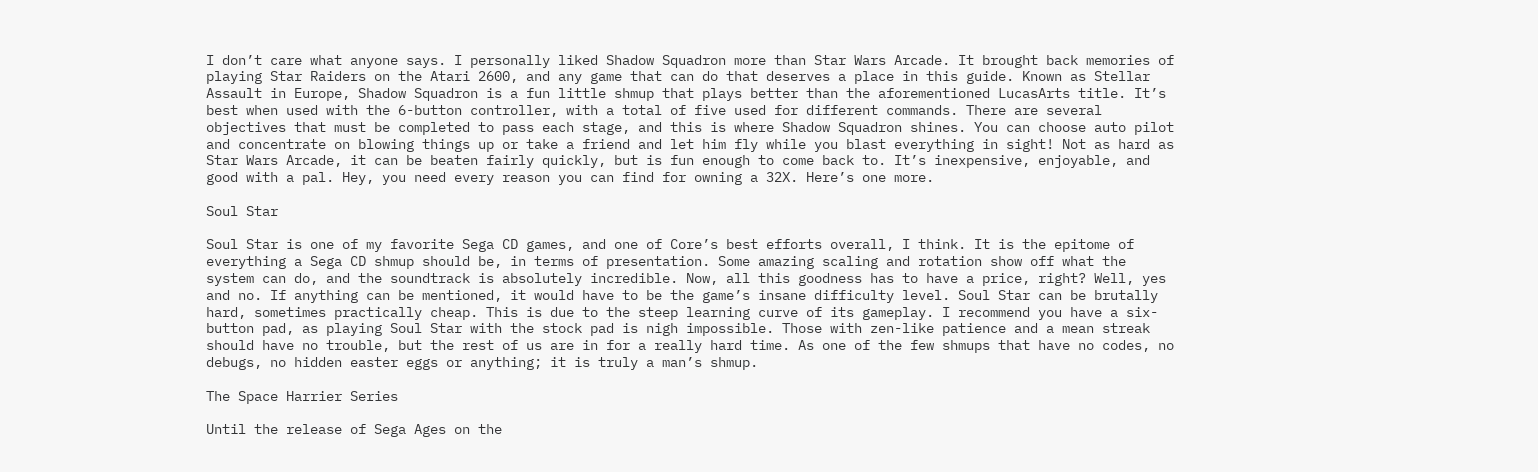I don’t care what anyone says. I personally liked Shadow Squadron more than Star Wars Arcade. It brought back memories of playing Star Raiders on the Atari 2600, and any game that can do that deserves a place in this guide. Known as Stellar Assault in Europe, Shadow Squadron is a fun little shmup that plays better than the aforementioned LucasArts title. It’s best when used with the 6-button controller, with a total of five used for different commands. There are several objectives that must be completed to pass each stage, and this is where Shadow Squadron shines. You can choose auto pilot and concentrate on blowing things up or take a friend and let him fly while you blast everything in sight! Not as hard as Star Wars Arcade, it can be beaten fairly quickly, but is fun enough to come back to. It’s inexpensive, enjoyable, and good with a pal. Hey, you need every reason you can find for owning a 32X. Here’s one more.

Soul Star

Soul Star is one of my favorite Sega CD games, and one of Core’s best efforts overall, I think. It is the epitome of everything a Sega CD shmup should be, in terms of presentation. Some amazing scaling and rotation show off what the system can do, and the soundtrack is absolutely incredible. Now, all this goodness has to have a price, right? Well, yes and no. If anything can be mentioned, it would have to be the game’s insane difficulty level. Soul Star can be brutally hard, sometimes practically cheap. This is due to the steep learning curve of its gameplay. I recommend you have a six-button pad, as playing Soul Star with the stock pad is nigh impossible. Those with zen-like patience and a mean streak should have no trouble, but the rest of us are in for a really hard time. As one of the few shmups that have no codes, no debugs, no hidden easter eggs or anything; it is truly a man’s shmup.

The Space Harrier Series

Until the release of Sega Ages on the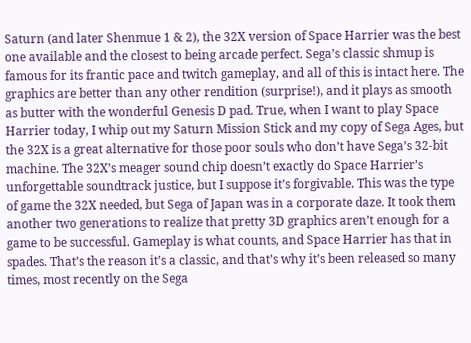Saturn (and later Shenmue 1 & 2), the 32X version of Space Harrier was the best one available and the closest to being arcade perfect. Sega’s classic shmup is famous for its frantic pace and twitch gameplay, and all of this is intact here. The graphics are better than any other rendition (surprise!), and it plays as smooth as butter with the wonderful Genesis D pad. True, when I want to play Space Harrier today, I whip out my Saturn Mission Stick and my copy of Sega Ages, but the 32X is a great alternative for those poor souls who don’t have Sega’s 32-bit machine. The 32X’s meager sound chip doesn’t exactly do Space Harrier’s unforgettable soundtrack justice, but I suppose it’s forgivable. This was the type of game the 32X needed, but Sega of Japan was in a corporate daze. It took them another two generations to realize that pretty 3D graphics aren’t enough for a game to be successful. Gameplay is what counts, and Space Harrier has that in spades. That’s the reason it’s a classic, and that’s why it’s been released so many times, most recently on the Sega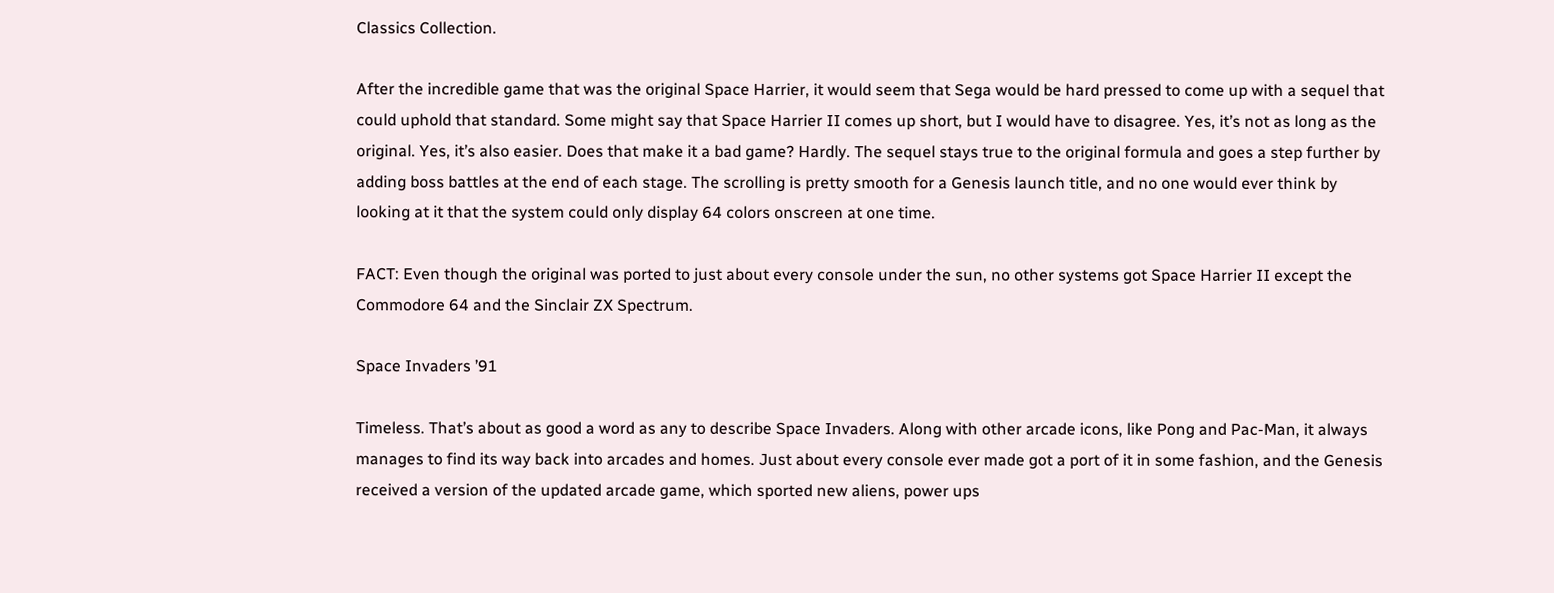Classics Collection.

After the incredible game that was the original Space Harrier, it would seem that Sega would be hard pressed to come up with a sequel that could uphold that standard. Some might say that Space Harrier II comes up short, but I would have to disagree. Yes, it’s not as long as the original. Yes, it’s also easier. Does that make it a bad game? Hardly. The sequel stays true to the original formula and goes a step further by adding boss battles at the end of each stage. The scrolling is pretty smooth for a Genesis launch title, and no one would ever think by looking at it that the system could only display 64 colors onscreen at one time.

FACT: Even though the original was ported to just about every console under the sun, no other systems got Space Harrier II except the Commodore 64 and the Sinclair ZX Spectrum.

Space Invaders ’91

Timeless. That’s about as good a word as any to describe Space Invaders. Along with other arcade icons, like Pong and Pac-Man, it always manages to find its way back into arcades and homes. Just about every console ever made got a port of it in some fashion, and the Genesis received a version of the updated arcade game, which sported new aliens, power ups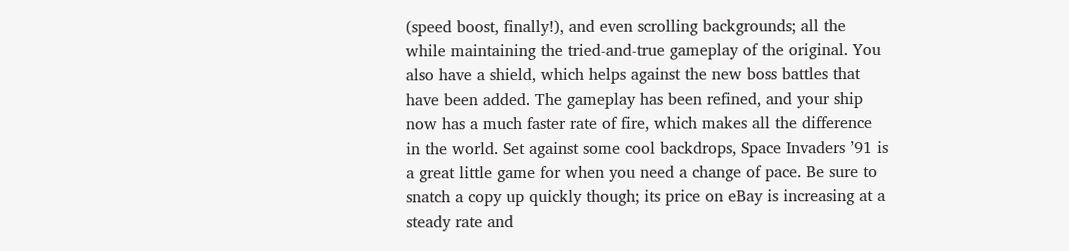(speed boost, finally!), and even scrolling backgrounds; all the while maintaining the tried-and-true gameplay of the original. You also have a shield, which helps against the new boss battles that have been added. The gameplay has been refined, and your ship now has a much faster rate of fire, which makes all the difference in the world. Set against some cool backdrops, Space Invaders ’91 is a great little game for when you need a change of pace. Be sure to snatch a copy up quickly though; its price on eBay is increasing at a steady rate and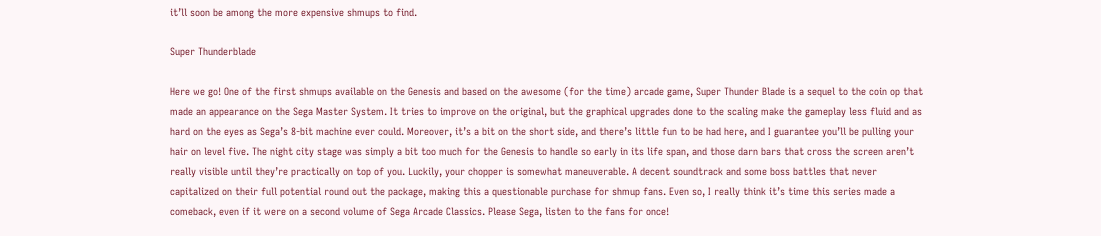it’ll soon be among the more expensive shmups to find.

Super Thunderblade

Here we go! One of the first shmups available on the Genesis and based on the awesome (for the time) arcade game, Super Thunder Blade is a sequel to the coin op that made an appearance on the Sega Master System. It tries to improve on the original, but the graphical upgrades done to the scaling make the gameplay less fluid and as hard on the eyes as Sega’s 8-bit machine ever could. Moreover, it’s a bit on the short side, and there’s little fun to be had here, and I guarantee you’ll be pulling your hair on level five. The night city stage was simply a bit too much for the Genesis to handle so early in its life span, and those darn bars that cross the screen aren’t really visible until they’re practically on top of you. Luckily, your chopper is somewhat maneuverable. A decent soundtrack and some boss battles that never capitalized on their full potential round out the package, making this a questionable purchase for shmup fans. Even so, I really think it’s time this series made a comeback, even if it were on a second volume of Sega Arcade Classics. Please Sega, listen to the fans for once!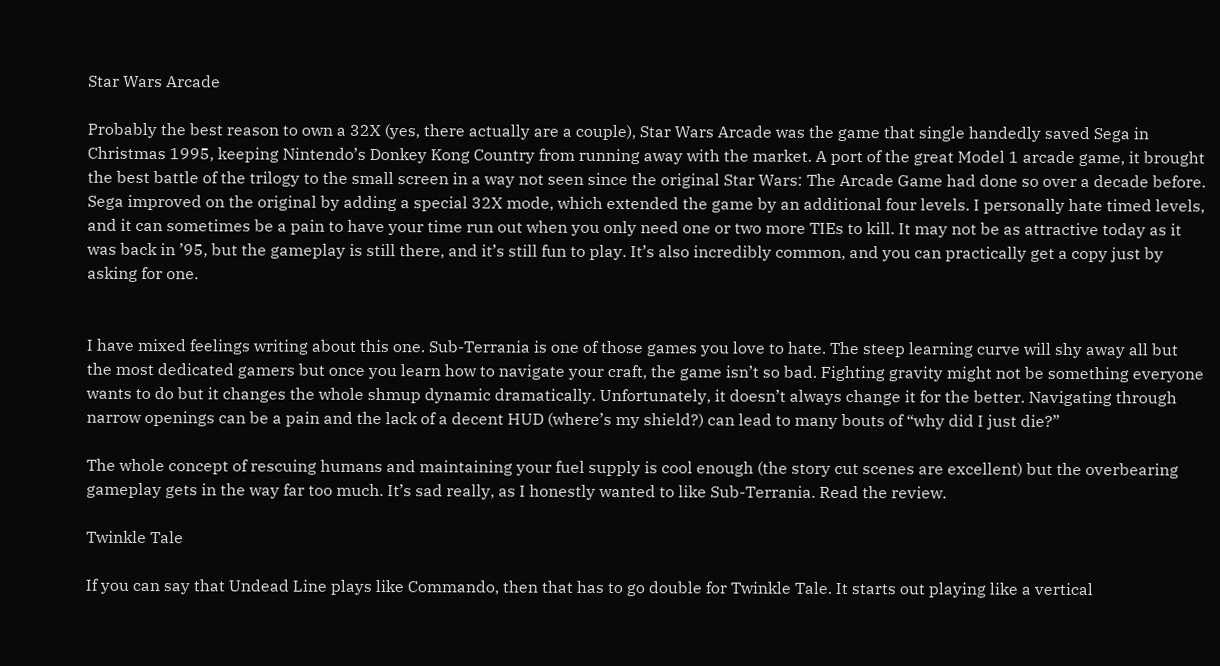Star Wars Arcade

Probably the best reason to own a 32X (yes, there actually are a couple), Star Wars Arcade was the game that single handedly saved Sega in Christmas 1995, keeping Nintendo’s Donkey Kong Country from running away with the market. A port of the great Model 1 arcade game, it brought the best battle of the trilogy to the small screen in a way not seen since the original Star Wars: The Arcade Game had done so over a decade before. Sega improved on the original by adding a special 32X mode, which extended the game by an additional four levels. I personally hate timed levels, and it can sometimes be a pain to have your time run out when you only need one or two more TIEs to kill. It may not be as attractive today as it was back in ’95, but the gameplay is still there, and it’s still fun to play. It’s also incredibly common, and you can practically get a copy just by asking for one.


I have mixed feelings writing about this one. Sub-Terrania is one of those games you love to hate. The steep learning curve will shy away all but the most dedicated gamers but once you learn how to navigate your craft, the game isn’t so bad. Fighting gravity might not be something everyone wants to do but it changes the whole shmup dynamic dramatically. Unfortunately, it doesn’t always change it for the better. Navigating through narrow openings can be a pain and the lack of a decent HUD (where’s my shield?) can lead to many bouts of “why did I just die?”

The whole concept of rescuing humans and maintaining your fuel supply is cool enough (the story cut scenes are excellent) but the overbearing gameplay gets in the way far too much. It’s sad really, as I honestly wanted to like Sub-Terrania. Read the review.

Twinkle Tale

If you can say that Undead Line plays like Commando, then that has to go double for Twinkle Tale. It starts out playing like a vertical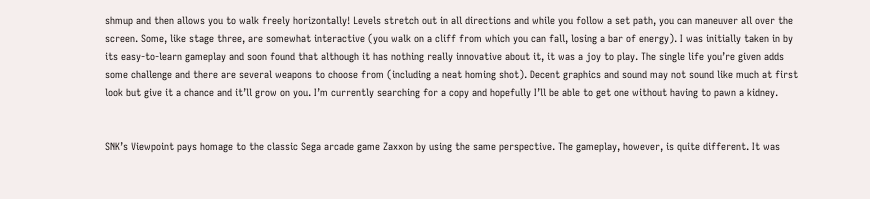shmup and then allows you to walk freely horizontally! Levels stretch out in all directions and while you follow a set path, you can maneuver all over the screen. Some, like stage three, are somewhat interactive (you walk on a cliff from which you can fall, losing a bar of energy). I was initially taken in by its easy-to-learn gameplay and soon found that although it has nothing really innovative about it, it was a joy to play. The single life you’re given adds some challenge and there are several weapons to choose from (including a neat homing shot). Decent graphics and sound may not sound like much at first look but give it a chance and it’ll grow on you. I’m currently searching for a copy and hopefully I’ll be able to get one without having to pawn a kidney.


SNK’s Viewpoint pays homage to the classic Sega arcade game Zaxxon by using the same perspective. The gameplay, however, is quite different. It was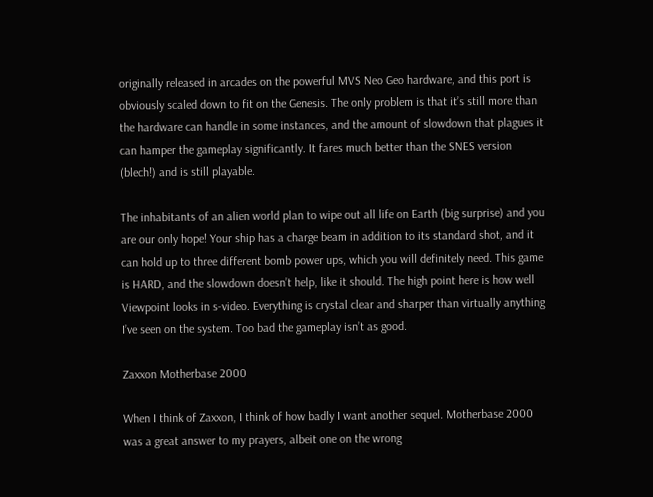originally released in arcades on the powerful MVS Neo Geo hardware, and this port is obviously scaled down to fit on the Genesis. The only problem is that it’s still more than the hardware can handle in some instances, and the amount of slowdown that plagues it can hamper the gameplay significantly. It fares much better than the SNES version (blech!) and is still playable.

The inhabitants of an alien world plan to wipe out all life on Earth (big surprise) and you are our only hope! Your ship has a charge beam in addition to its standard shot, and it can hold up to three different bomb power ups, which you will definitely need. This game is HARD, and the slowdown doesn’t help, like it should. The high point here is how well Viewpoint looks in s-video. Everything is crystal clear and sharper than virtually anything I’ve seen on the system. Too bad the gameplay isn’t as good.

Zaxxon Motherbase 2000

When I think of Zaxxon, I think of how badly I want another sequel. Motherbase 2000 was a great answer to my prayers, albeit one on the wrong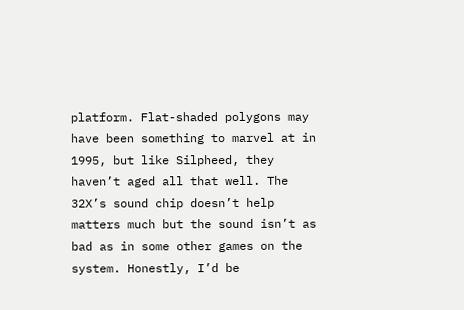platform. Flat-shaded polygons may have been something to marvel at in 1995, but like Silpheed, they haven’t aged all that well. The 32X’s sound chip doesn’t help matters much but the sound isn’t as bad as in some other games on the system. Honestly, I’d be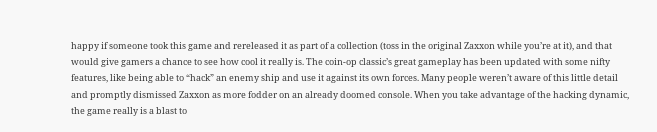happy if someone took this game and rereleased it as part of a collection (toss in the original Zaxxon while you’re at it), and that would give gamers a chance to see how cool it really is. The coin-op classic’s great gameplay has been updated with some nifty features, like being able to “hack” an enemy ship and use it against its own forces. Many people weren’t aware of this little detail and promptly dismissed Zaxxon as more fodder on an already doomed console. When you take advantage of the hacking dynamic, the game really is a blast to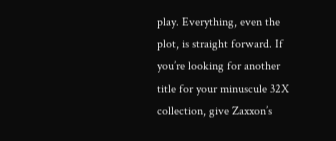play. Everything, even the plot, is straight forward. If you’re looking for another title for your minuscule 32X collection, give Zaxxon’s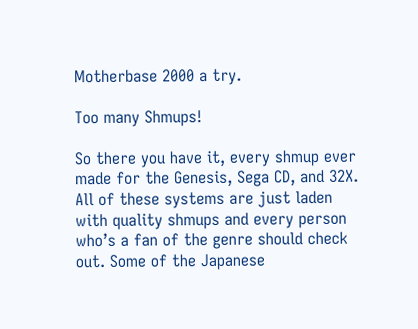Motherbase 2000 a try.

Too many Shmups!

So there you have it, every shmup ever made for the Genesis, Sega CD, and 32X. All of these systems are just laden with quality shmups and every person who’s a fan of the genre should check out. Some of the Japanese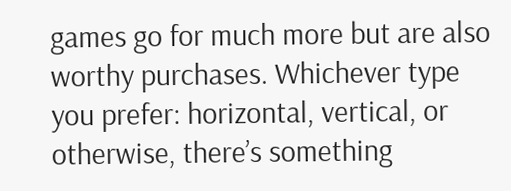games go for much more but are also worthy purchases. Whichever type you prefer: horizontal, vertical, or otherwise, there’s something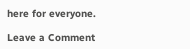here for everyone.

Leave a Comment